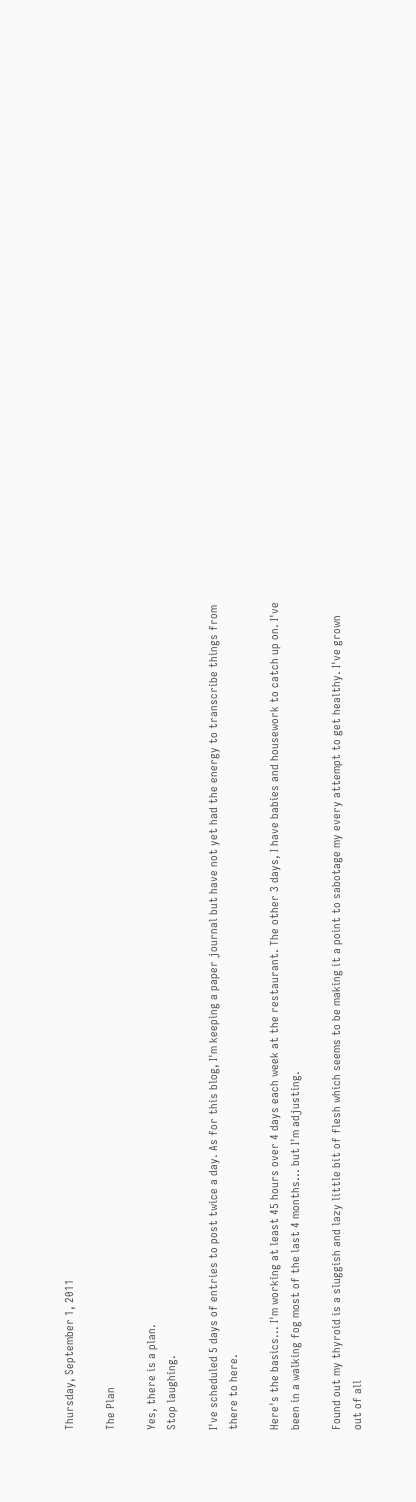Thursday, September 1, 2011

The Plan

Yes, there is a plan.
Stop laughing.

I've scheduled 5 days of entries to post twice a day. As for this blog, I'm keeping a paper journal but have not yet had the energy to transcribe things from there to here.

Here's the basics... I'm working at least 45 hours over 4 days each week at the restaurant. The other 3 days, I have babies and housework to catch up on. I've been in a walking fog most of the last 4 months... but I'm adjusting.

Found out my thyroid is a sluggish and lazy little bit of flesh which seems to be making it a point to sabotage my every attempt to get healthy. I've grown out of all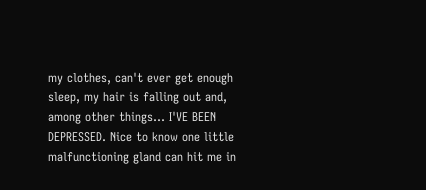my clothes, can't ever get enough sleep, my hair is falling out and, among other things... I'VE BEEN DEPRESSED. Nice to know one little malfunctioning gland can hit me in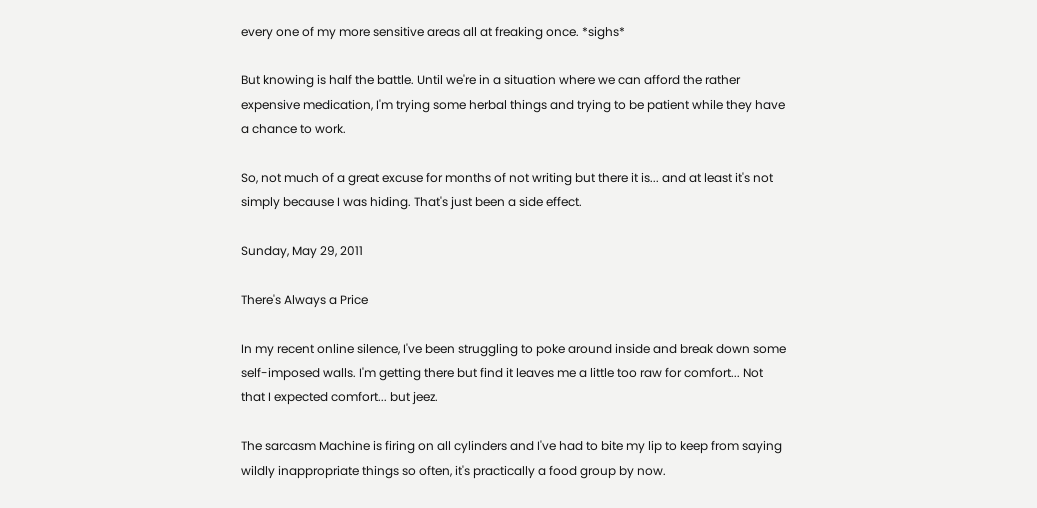every one of my more sensitive areas all at freaking once. *sighs*

But knowing is half the battle. Until we're in a situation where we can afford the rather expensive medication, I'm trying some herbal things and trying to be patient while they have a chance to work.

So, not much of a great excuse for months of not writing but there it is... and at least it's not simply because I was hiding. That's just been a side effect.

Sunday, May 29, 2011

There's Always a Price

In my recent online silence, I've been struggling to poke around inside and break down some self-imposed walls. I'm getting there but find it leaves me a little too raw for comfort... Not that I expected comfort... but jeez.

The sarcasm Machine is firing on all cylinders and I've had to bite my lip to keep from saying wildly inappropriate things so often, it's practically a food group by now.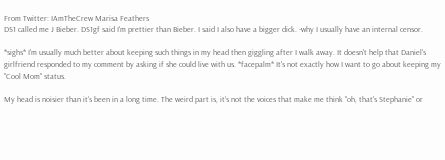From Twitter: IAmTheCrew Marisa Feathers
DS1 called me J Bieber. DS1gf said I'm prettier than Bieber. I said I also have a bigger dick. -why I usually have an internal censor.

*sighs* I'm usually much better about keeping such things in my head then giggling after I walk away. It doesn't help that Daniel's girlfriend responded to my comment by asking if she could live with us. *facepalm* It's not exactly how I want to go about keeping my "Cool Mom" status.

My head is noisier than it's been in a long time. The weird part is, it's not the voices that make me think "oh, that's Stephanie" or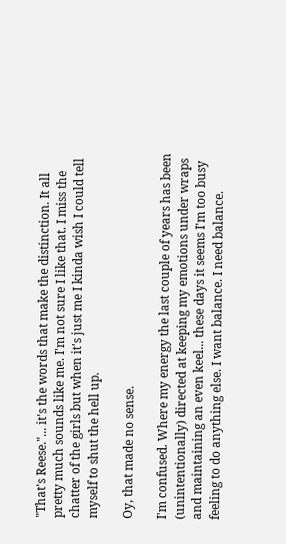"That's Reese."... it's the words that make the distinction. It all pretty much sounds like me. I'm not sure I like that. I miss the chatter of the girls but when it's just me I kinda wish I could tell myself to shut the hell up.

Oy, that made no sense.

I'm confused. Where my energy the last couple of years has been (unintentionally) directed at keeping my emotions under wraps and maintaining an even keel... these days it seems I'm too busy feeling to do anything else. I want balance. I need balance.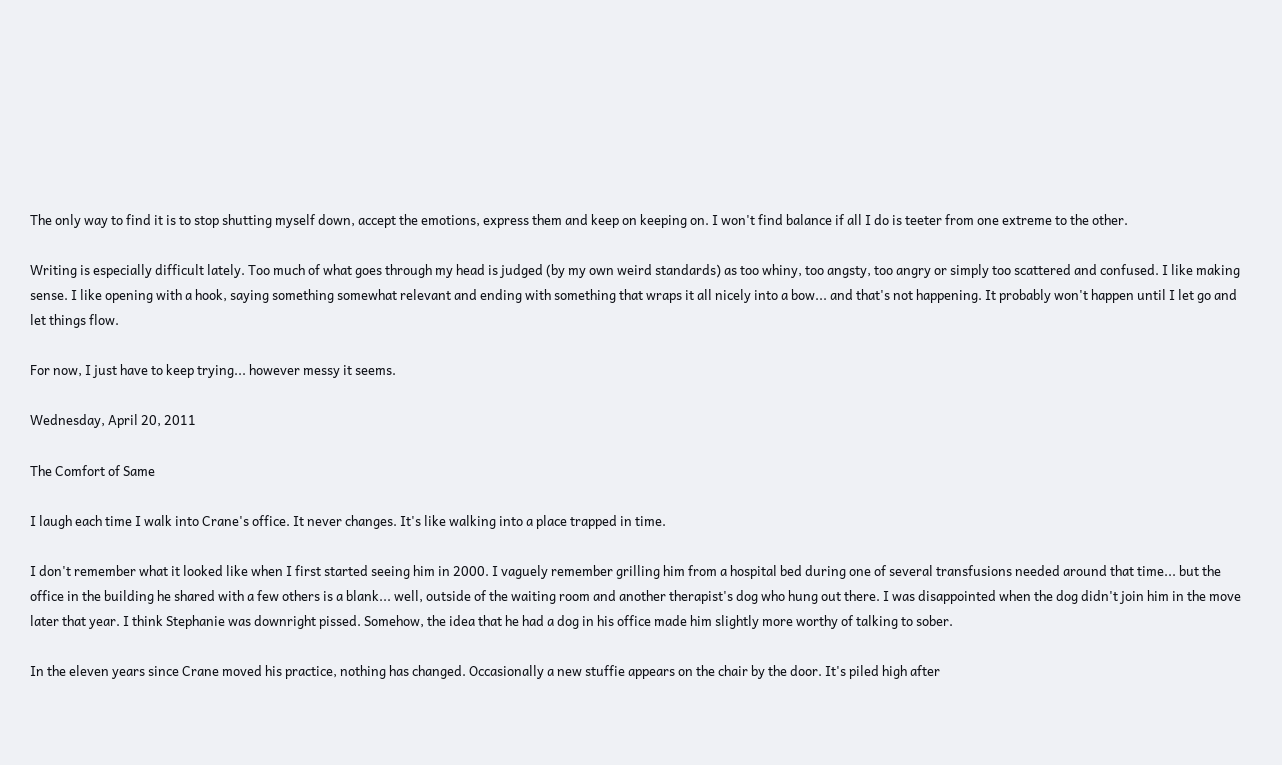The only way to find it is to stop shutting myself down, accept the emotions, express them and keep on keeping on. I won't find balance if all I do is teeter from one extreme to the other.

Writing is especially difficult lately. Too much of what goes through my head is judged (by my own weird standards) as too whiny, too angsty, too angry or simply too scattered and confused. I like making sense. I like opening with a hook, saying something somewhat relevant and ending with something that wraps it all nicely into a bow... and that's not happening. It probably won't happen until I let go and let things flow.

For now, I just have to keep trying... however messy it seems.

Wednesday, April 20, 2011

The Comfort of Same

I laugh each time I walk into Crane's office. It never changes. It's like walking into a place trapped in time.

I don't remember what it looked like when I first started seeing him in 2000. I vaguely remember grilling him from a hospital bed during one of several transfusions needed around that time... but the office in the building he shared with a few others is a blank... well, outside of the waiting room and another therapist's dog who hung out there. I was disappointed when the dog didn't join him in the move later that year. I think Stephanie was downright pissed. Somehow, the idea that he had a dog in his office made him slightly more worthy of talking to sober.

In the eleven years since Crane moved his practice, nothing has changed. Occasionally a new stuffie appears on the chair by the door. It's piled high after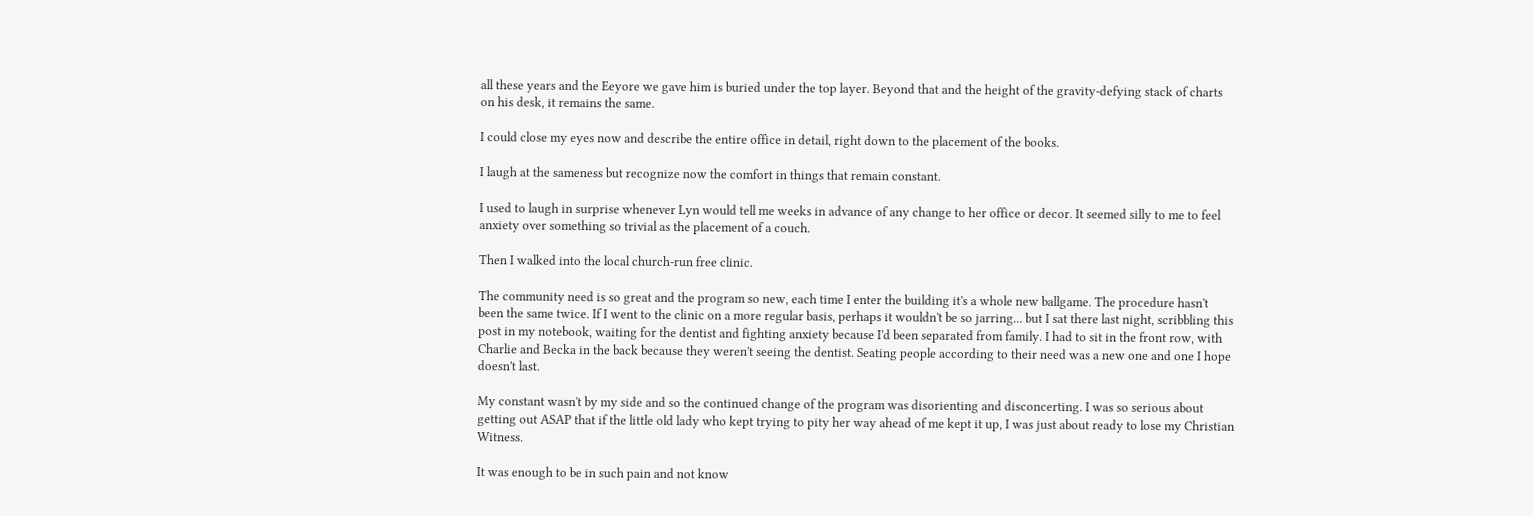all these years and the Eeyore we gave him is buried under the top layer. Beyond that and the height of the gravity-defying stack of charts on his desk, it remains the same.

I could close my eyes now and describe the entire office in detail, right down to the placement of the books.

I laugh at the sameness but recognize now the comfort in things that remain constant.

I used to laugh in surprise whenever Lyn would tell me weeks in advance of any change to her office or decor. It seemed silly to me to feel anxiety over something so trivial as the placement of a couch.

Then I walked into the local church-run free clinic.

The community need is so great and the program so new, each time I enter the building it's a whole new ballgame. The procedure hasn't been the same twice. If I went to the clinic on a more regular basis, perhaps it wouldn't be so jarring... but I sat there last night, scribbling this post in my notebook, waiting for the dentist and fighting anxiety because I'd been separated from family. I had to sit in the front row, with Charlie and Becka in the back because they weren't seeing the dentist. Seating people according to their need was a new one and one I hope doesn't last.

My constant wasn't by my side and so the continued change of the program was disorienting and disconcerting. I was so serious about getting out ASAP that if the little old lady who kept trying to pity her way ahead of me kept it up, I was just about ready to lose my Christian Witness.

It was enough to be in such pain and not know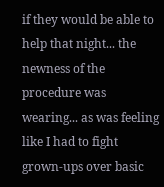if they would be able to help that night... the newness of the procedure was wearing... as was feeling like I had to fight grown-ups over basic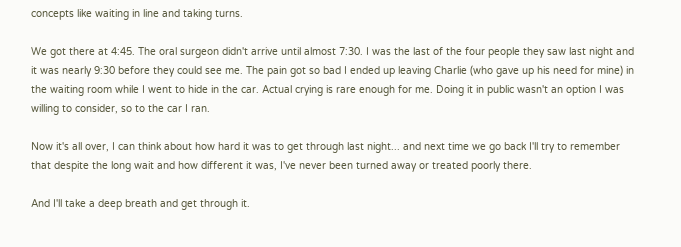concepts like waiting in line and taking turns.

We got there at 4:45. The oral surgeon didn't arrive until almost 7:30. I was the last of the four people they saw last night and it was nearly 9:30 before they could see me. The pain got so bad I ended up leaving Charlie (who gave up his need for mine) in the waiting room while I went to hide in the car. Actual crying is rare enough for me. Doing it in public wasn't an option I was willing to consider, so to the car I ran.

Now it's all over, I can think about how hard it was to get through last night... and next time we go back I'll try to remember that despite the long wait and how different it was, I've never been turned away or treated poorly there.

And I'll take a deep breath and get through it.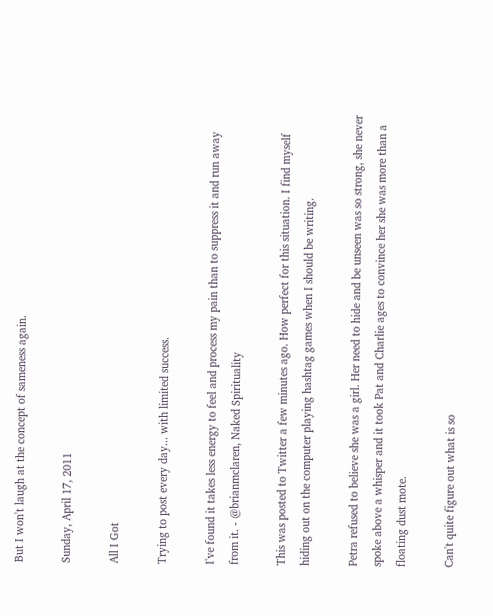But I won't laugh at the concept of sameness again.

Sunday, April 17, 2011

All I Got

Trying to post every day... with limited success.

I've found it takes less energy to feel and process my pain than to suppress it and run away from it. - @brianmclaren, Naked Spirituality

This was posted to Twitter a few minutes ago. How perfect for this situation. I find myself hiding out on the computer playing hashtag games when I should be writing.

Petra refused to believe she was a girl. Her need to hide and be unseen was so strong, she never spoke above a whisper and it took Pat and Charlie ages to convince her she was more than a floating dust mote.

Can't quite figure out what is so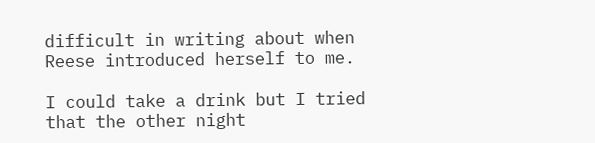difficult in writing about when Reese introduced herself to me.

I could take a drink but I tried that the other night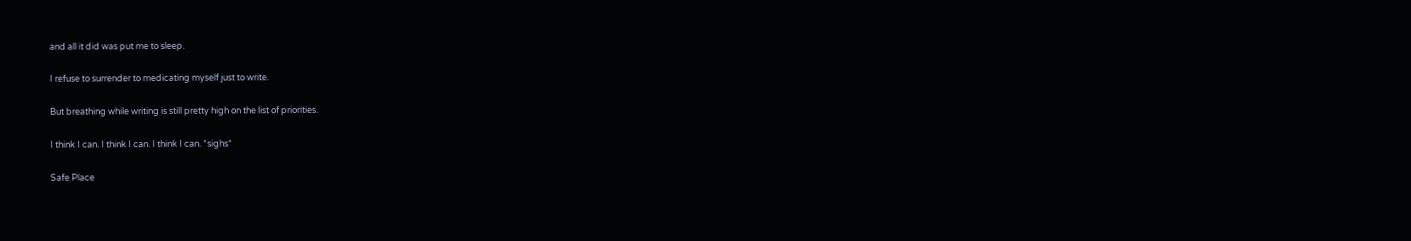and all it did was put me to sleep.

I refuse to surrender to medicating myself just to write.

But breathing while writing is still pretty high on the list of priorities.

I think I can. I think I can. I think I can. *sighs*

Safe Place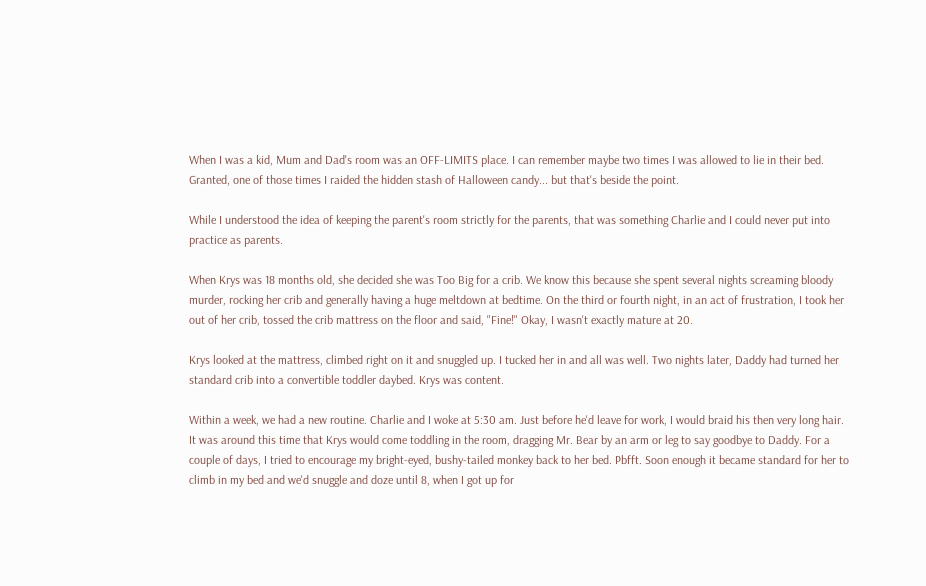When I was a kid, Mum and Dad's room was an OFF-LIMITS place. I can remember maybe two times I was allowed to lie in their bed. Granted, one of those times I raided the hidden stash of Halloween candy... but that's beside the point.

While I understood the idea of keeping the parent's room strictly for the parents, that was something Charlie and I could never put into practice as parents.

When Krys was 18 months old, she decided she was Too Big for a crib. We know this because she spent several nights screaming bloody murder, rocking her crib and generally having a huge meltdown at bedtime. On the third or fourth night, in an act of frustration, I took her out of her crib, tossed the crib mattress on the floor and said, "Fine!" Okay, I wasn't exactly mature at 20.

Krys looked at the mattress, climbed right on it and snuggled up. I tucked her in and all was well. Two nights later, Daddy had turned her standard crib into a convertible toddler daybed. Krys was content.

Within a week, we had a new routine. Charlie and I woke at 5:30 am. Just before he'd leave for work, I would braid his then very long hair. It was around this time that Krys would come toddling in the room, dragging Mr. Bear by an arm or leg to say goodbye to Daddy. For a couple of days, I tried to encourage my bright-eyed, bushy-tailed monkey back to her bed. Pbfft. Soon enough it became standard for her to climb in my bed and we'd snuggle and doze until 8, when I got up for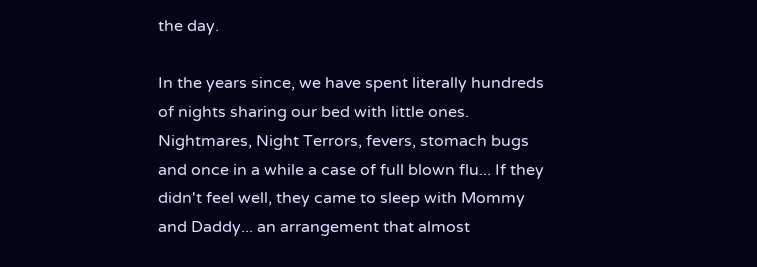the day.

In the years since, we have spent literally hundreds of nights sharing our bed with little ones. Nightmares, Night Terrors, fevers, stomach bugs and once in a while a case of full blown flu... If they didn't feel well, they came to sleep with Mommy and Daddy... an arrangement that almost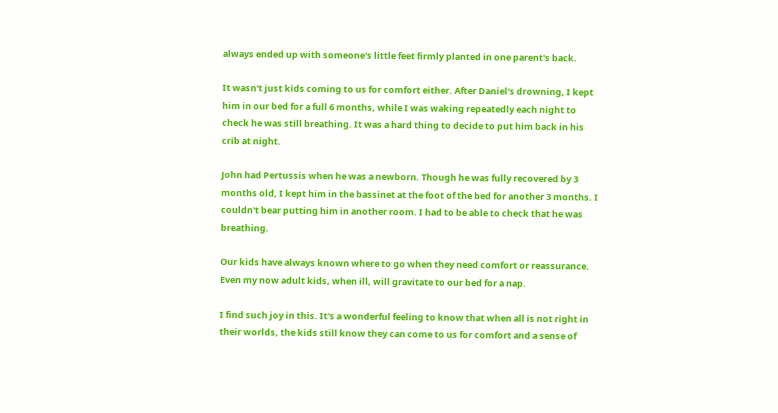always ended up with someone's little feet firmly planted in one parent's back.

It wasn't just kids coming to us for comfort either. After Daniel's drowning, I kept him in our bed for a full 6 months, while I was waking repeatedly each night to check he was still breathing. It was a hard thing to decide to put him back in his crib at night.

John had Pertussis when he was a newborn. Though he was fully recovered by 3 months old, I kept him in the bassinet at the foot of the bed for another 3 months. I couldn't bear putting him in another room. I had to be able to check that he was breathing.

Our kids have always known where to go when they need comfort or reassurance. Even my now adult kids, when ill, will gravitate to our bed for a nap.

I find such joy in this. It's a wonderful feeling to know that when all is not right in their worlds, the kids still know they can come to us for comfort and a sense of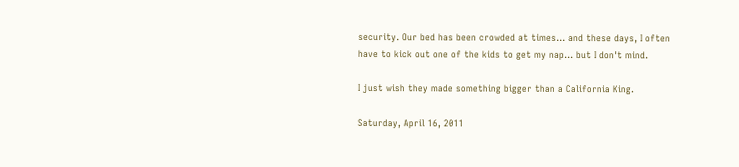security. Our bed has been crowded at times... and these days, I often have to kick out one of the kids to get my nap... but I don't mind.

I just wish they made something bigger than a California King.

Saturday, April 16, 2011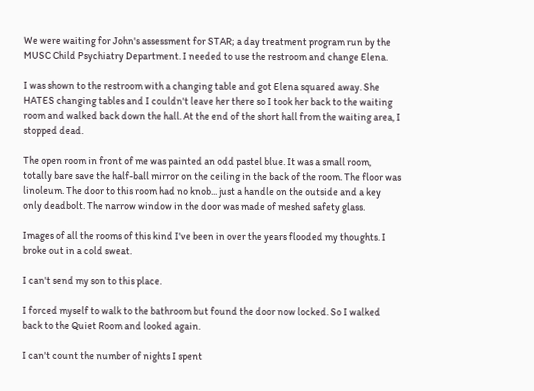We were waiting for John's assessment for STAR; a day treatment program run by the MUSC Child Psychiatry Department. I needed to use the restroom and change Elena.

I was shown to the restroom with a changing table and got Elena squared away. She HATES changing tables and I couldn't leave her there so I took her back to the waiting room and walked back down the hall. At the end of the short hall from the waiting area, I stopped dead.

The open room in front of me was painted an odd pastel blue. It was a small room, totally bare save the half-ball mirror on the ceiling in the back of the room. The floor was linoleum. The door to this room had no knob... just a handle on the outside and a key only deadbolt. The narrow window in the door was made of meshed safety glass.

Images of all the rooms of this kind I've been in over the years flooded my thoughts. I broke out in a cold sweat.

I can't send my son to this place.

I forced myself to walk to the bathroom but found the door now locked. So I walked back to the Quiet Room and looked again.

I can't count the number of nights I spent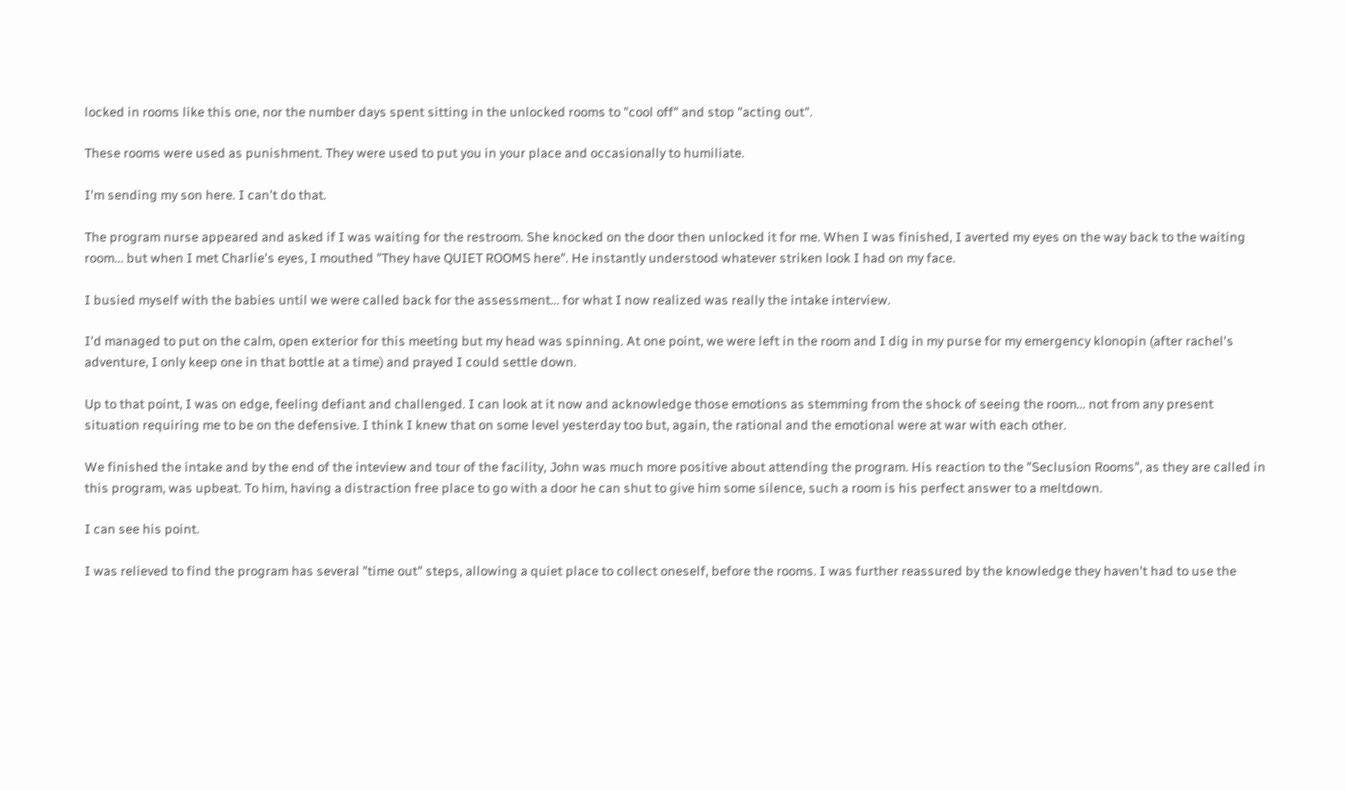locked in rooms like this one, nor the number days spent sitting in the unlocked rooms to "cool off" and stop "acting out".

These rooms were used as punishment. They were used to put you in your place and occasionally to humiliate.

I'm sending my son here. I can't do that.

The program nurse appeared and asked if I was waiting for the restroom. She knocked on the door then unlocked it for me. When I was finished, I averted my eyes on the way back to the waiting room... but when I met Charlie's eyes, I mouthed "They have QUIET ROOMS here". He instantly understood whatever striken look I had on my face.

I busied myself with the babies until we were called back for the assessment... for what I now realized was really the intake interview.

I'd managed to put on the calm, open exterior for this meeting but my head was spinning. At one point, we were left in the room and I dig in my purse for my emergency klonopin (after rachel's adventure, I only keep one in that bottle at a time) and prayed I could settle down.

Up to that point, I was on edge, feeling defiant and challenged. I can look at it now and acknowledge those emotions as stemming from the shock of seeing the room... not from any present situation requiring me to be on the defensive. I think I knew that on some level yesterday too but, again, the rational and the emotional were at war with each other.

We finished the intake and by the end of the inteview and tour of the facility, John was much more positive about attending the program. His reaction to the "Seclusion Rooms", as they are called in this program, was upbeat. To him, having a distraction free place to go with a door he can shut to give him some silence, such a room is his perfect answer to a meltdown.

I can see his point.

I was relieved to find the program has several "time out" steps, allowing a quiet place to collect oneself, before the rooms. I was further reassured by the knowledge they haven't had to use the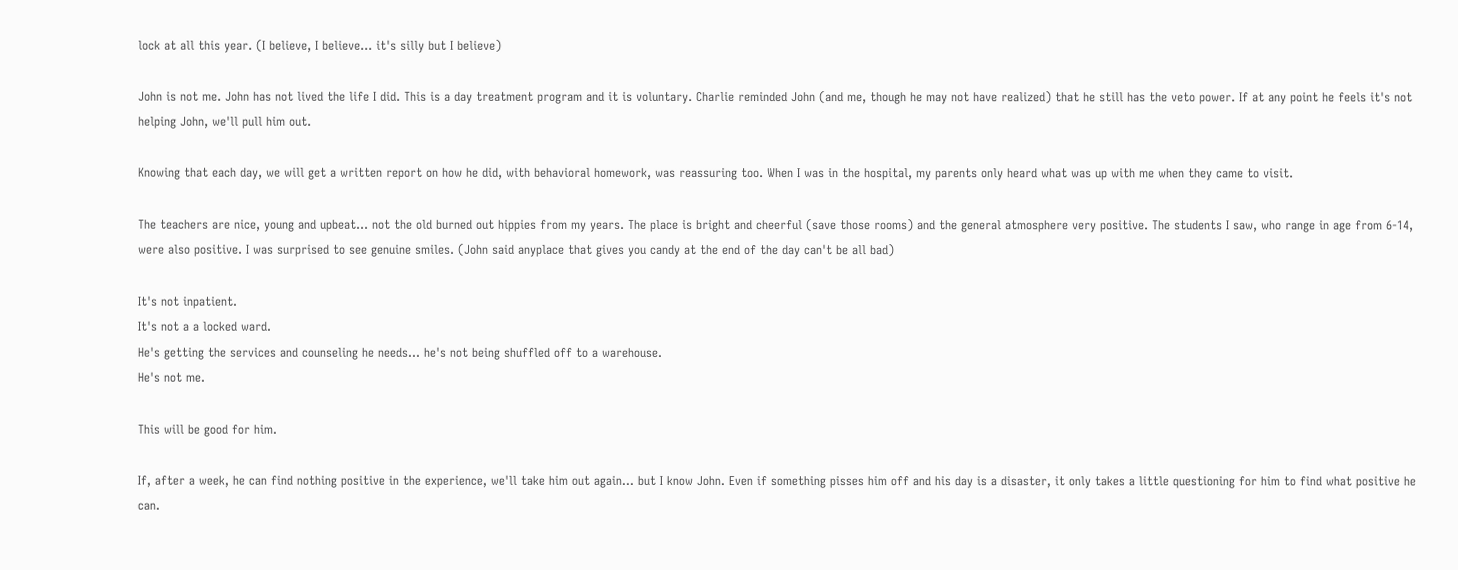lock at all this year. (I believe, I believe... it's silly but I believe)

John is not me. John has not lived the life I did. This is a day treatment program and it is voluntary. Charlie reminded John (and me, though he may not have realized) that he still has the veto power. If at any point he feels it's not helping John, we'll pull him out.

Knowing that each day, we will get a written report on how he did, with behavioral homework, was reassuring too. When I was in the hospital, my parents only heard what was up with me when they came to visit.

The teachers are nice, young and upbeat... not the old burned out hippies from my years. The place is bright and cheerful (save those rooms) and the general atmosphere very positive. The students I saw, who range in age from 6-14, were also positive. I was surprised to see genuine smiles. (John said anyplace that gives you candy at the end of the day can't be all bad)

It's not inpatient.
It's not a a locked ward.
He's getting the services and counseling he needs... he's not being shuffled off to a warehouse.
He's not me.

This will be good for him.

If, after a week, he can find nothing positive in the experience, we'll take him out again... but I know John. Even if something pisses him off and his day is a disaster, it only takes a little questioning for him to find what positive he can.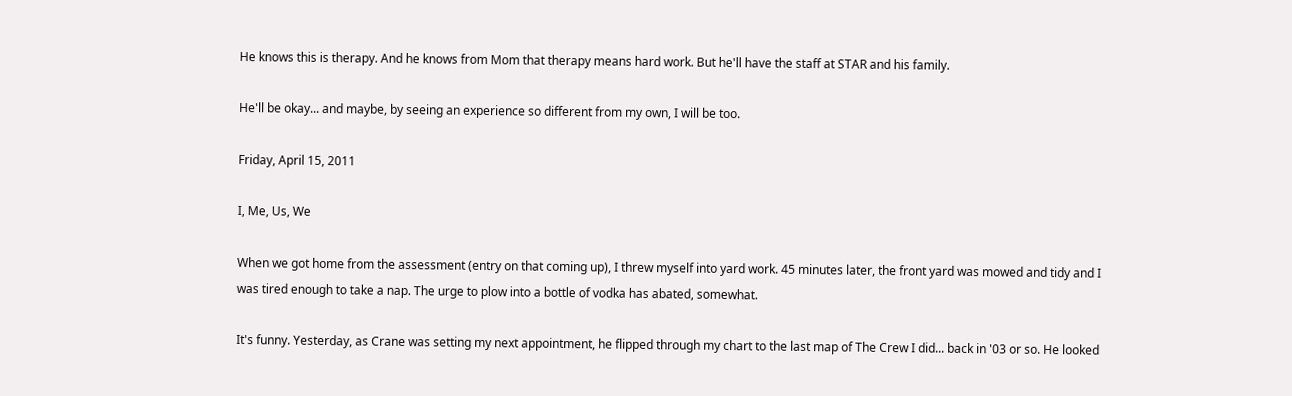He knows this is therapy. And he knows from Mom that therapy means hard work. But he'll have the staff at STAR and his family.

He'll be okay... and maybe, by seeing an experience so different from my own, I will be too.

Friday, April 15, 2011

I, Me, Us, We

When we got home from the assessment (entry on that coming up), I threw myself into yard work. 45 minutes later, the front yard was mowed and tidy and I was tired enough to take a nap. The urge to plow into a bottle of vodka has abated, somewhat.

It's funny. Yesterday, as Crane was setting my next appointment, he flipped through my chart to the last map of The Crew I did... back in '03 or so. He looked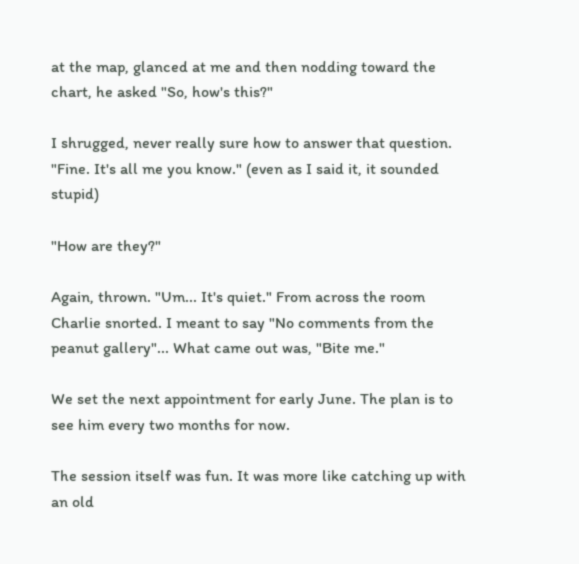at the map, glanced at me and then nodding toward the chart, he asked "So, how's this?"

I shrugged, never really sure how to answer that question. "Fine. It's all me you know." (even as I said it, it sounded stupid)

"How are they?"

Again, thrown. "Um... It's quiet." From across the room Charlie snorted. I meant to say "No comments from the peanut gallery"... What came out was, "Bite me."

We set the next appointment for early June. The plan is to see him every two months for now.

The session itself was fun. It was more like catching up with an old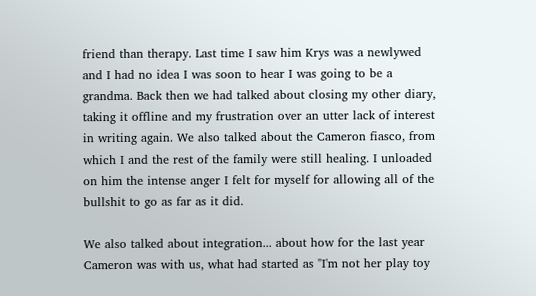friend than therapy. Last time I saw him Krys was a newlywed and I had no idea I was soon to hear I was going to be a grandma. Back then we had talked about closing my other diary, taking it offline and my frustration over an utter lack of interest in writing again. We also talked about the Cameron fiasco, from which I and the rest of the family were still healing. I unloaded on him the intense anger I felt for myself for allowing all of the bullshit to go as far as it did.

We also talked about integration... about how for the last year Cameron was with us, what had started as "I'm not her play toy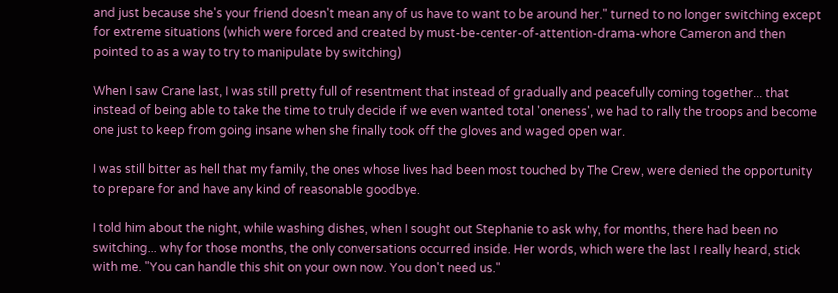and just because she's your friend doesn't mean any of us have to want to be around her." turned to no longer switching except for extreme situations (which were forced and created by must-be-center-of-attention-drama-whore Cameron and then pointed to as a way to try to manipulate by switching)

When I saw Crane last, I was still pretty full of resentment that instead of gradually and peacefully coming together... that instead of being able to take the time to truly decide if we even wanted total 'oneness', we had to rally the troops and become one just to keep from going insane when she finally took off the gloves and waged open war.

I was still bitter as hell that my family, the ones whose lives had been most touched by The Crew, were denied the opportunity to prepare for and have any kind of reasonable goodbye.

I told him about the night, while washing dishes, when I sought out Stephanie to ask why, for months, there had been no switching... why for those months, the only conversations occurred inside. Her words, which were the last I really heard, stick with me. "You can handle this shit on your own now. You don't need us."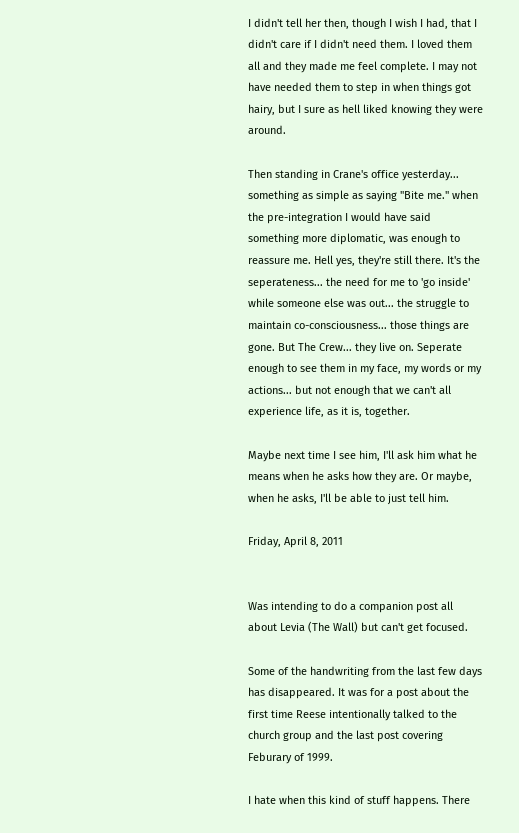I didn't tell her then, though I wish I had, that I didn't care if I didn't need them. I loved them all and they made me feel complete. I may not have needed them to step in when things got hairy, but I sure as hell liked knowing they were around.

Then standing in Crane's office yesterday... something as simple as saying "Bite me." when the pre-integration I would have said something more diplomatic, was enough to reassure me. Hell yes, they're still there. It's the seperateness... the need for me to 'go inside' while someone else was out... the struggle to maintain co-consciousness... those things are gone. But The Crew... they live on. Seperate enough to see them in my face, my words or my actions... but not enough that we can't all experience life, as it is, together.

Maybe next time I see him, I'll ask him what he means when he asks how they are. Or maybe, when he asks, I'll be able to just tell him.

Friday, April 8, 2011


Was intending to do a companion post all about Levia (The Wall) but can't get focused.

Some of the handwriting from the last few days has disappeared. It was for a post about the first time Reese intentionally talked to the church group and the last post covering Feburary of 1999.

I hate when this kind of stuff happens. There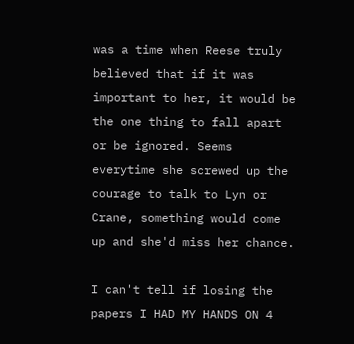was a time when Reese truly believed that if it was important to her, it would be the one thing to fall apart or be ignored. Seems everytime she screwed up the courage to talk to Lyn or Crane, something would come up and she'd miss her chance.

I can't tell if losing the papers I HAD MY HANDS ON 4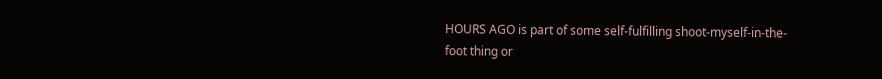HOURS AGO is part of some self-fulfilling shoot-myself-in-the-foot thing or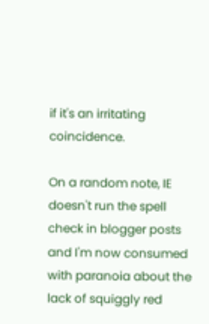if it's an irritating coincidence.

On a random note, IE doesn't run the spell check in blogger posts and I'm now consumed with paranoia about the lack of squiggly red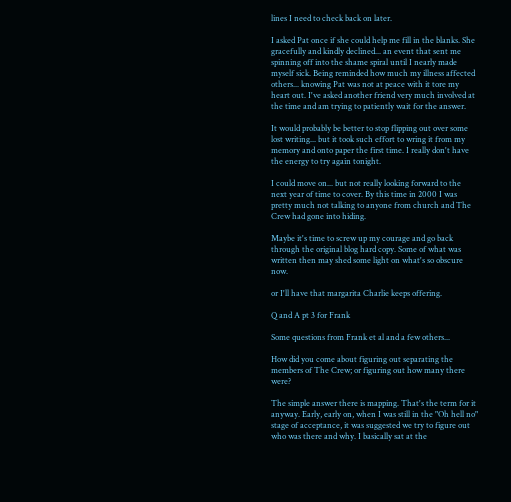lines I need to check back on later.

I asked Pat once if she could help me fill in the blanks. She gracefully and kindly declined... an event that sent me spinning off into the shame spiral until I nearly made myself sick. Being reminded how much my illness affected others... knowing Pat was not at peace with it tore my heart out. I've asked another friend very much involved at the time and am trying to patiently wait for the answer.

It would probably be better to stop flipping out over some lost writing... but it took such effort to wring it from my memory and onto paper the first time. I really don't have the energy to try again tonight.

I could move on... but not really looking forward to the next year of time to cover. By this time in 2000 I was pretty much not talking to anyone from church and The Crew had gone into hiding.

Maybe it's time to screw up my courage and go back through the original blog hard copy. Some of what was written then may shed some light on what's so obscure now.

or I'll have that margarita Charlie keeps offering.

Q and A pt 3 for Frank

Some questions from Frank et al and a few others...

How did you come about figuring out separating the members of The Crew; or figuring out how many there were?

The simple answer there is mapping. That's the term for it anyway. Early, early on, when I was still in the "Oh hell no" stage of acceptance, it was suggested we try to figure out who was there and why. I basically sat at the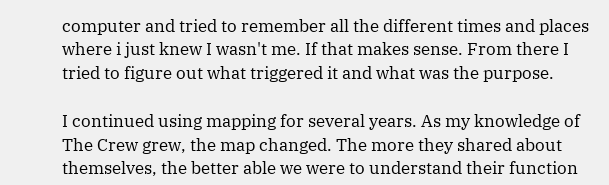computer and tried to remember all the different times and places where i just knew I wasn't me. If that makes sense. From there I tried to figure out what triggered it and what was the purpose.

I continued using mapping for several years. As my knowledge of The Crew grew, the map changed. The more they shared about themselves, the better able we were to understand their function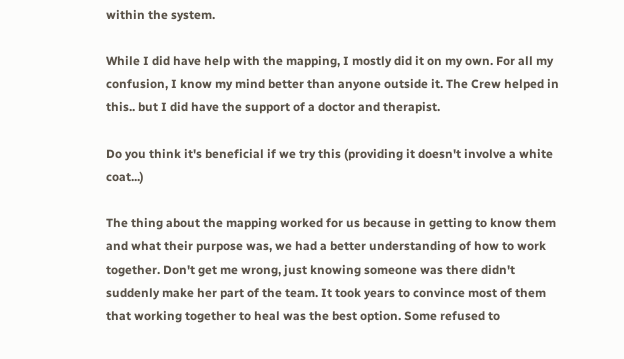within the system.

While I did have help with the mapping, I mostly did it on my own. For all my confusion, I know my mind better than anyone outside it. The Crew helped in this.. but I did have the support of a doctor and therapist.

Do you think it's beneficial if we try this (providing it doesn't involve a white coat...)

The thing about the mapping worked for us because in getting to know them and what their purpose was, we had a better understanding of how to work together. Don't get me wrong, just knowing someone was there didn't suddenly make her part of the team. It took years to convince most of them that working together to heal was the best option. Some refused to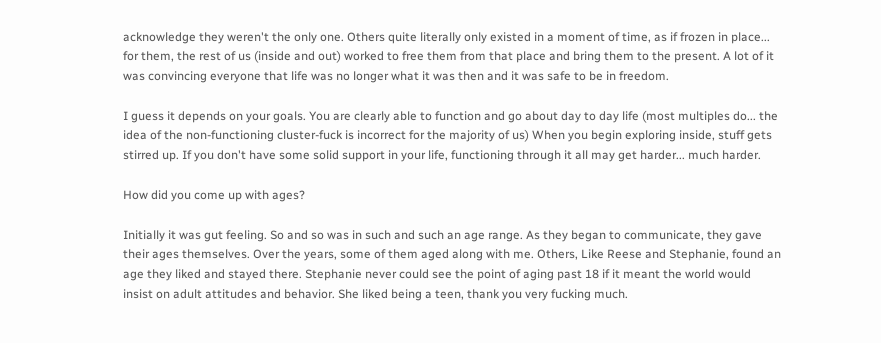acknowledge they weren't the only one. Others quite literally only existed in a moment of time, as if frozen in place... for them, the rest of us (inside and out) worked to free them from that place and bring them to the present. A lot of it was convincing everyone that life was no longer what it was then and it was safe to be in freedom.

I guess it depends on your goals. You are clearly able to function and go about day to day life (most multiples do... the idea of the non-functioning cluster-fuck is incorrect for the majority of us) When you begin exploring inside, stuff gets stirred up. If you don't have some solid support in your life, functioning through it all may get harder... much harder.

How did you come up with ages?

Initially it was gut feeling. So and so was in such and such an age range. As they began to communicate, they gave their ages themselves. Over the years, some of them aged along with me. Others, Like Reese and Stephanie, found an age they liked and stayed there. Stephanie never could see the point of aging past 18 if it meant the world would insist on adult attitudes and behavior. She liked being a teen, thank you very fucking much.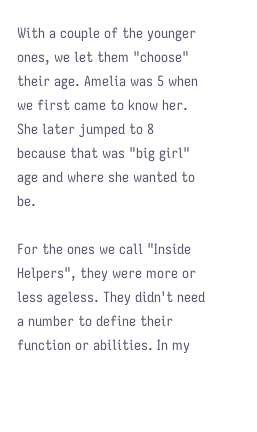With a couple of the younger ones, we let them "choose" their age. Amelia was 5 when we first came to know her. She later jumped to 8 because that was "big girl" age and where she wanted to be.

For the ones we call "Inside Helpers", they were more or less ageless. They didn't need a number to define their function or abilities. In my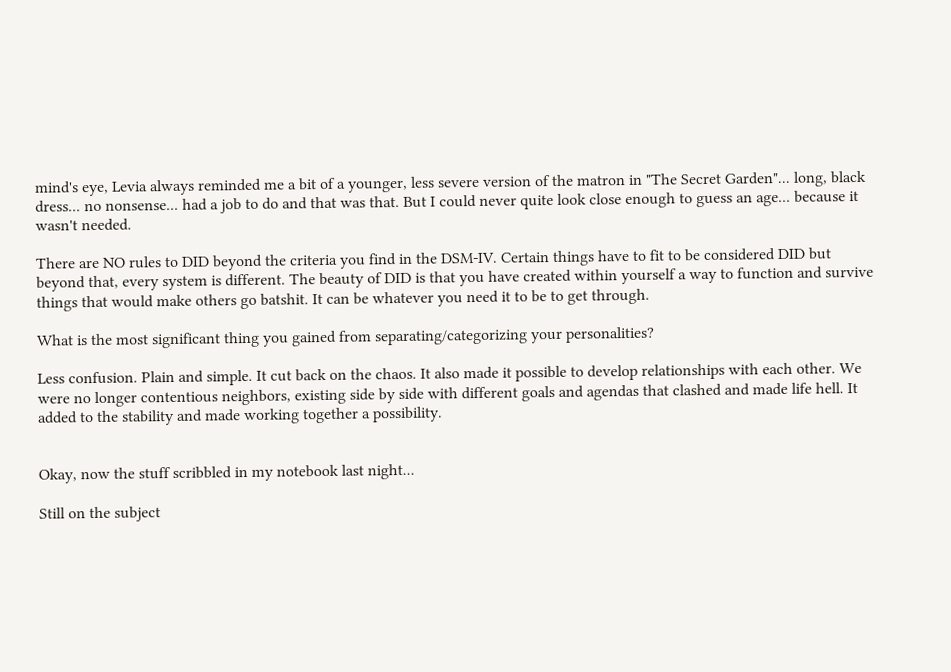mind's eye, Levia always reminded me a bit of a younger, less severe version of the matron in "The Secret Garden"... long, black dress... no nonsense... had a job to do and that was that. But I could never quite look close enough to guess an age... because it wasn't needed.

There are NO rules to DID beyond the criteria you find in the DSM-IV. Certain things have to fit to be considered DID but beyond that, every system is different. The beauty of DID is that you have created within yourself a way to function and survive things that would make others go batshit. It can be whatever you need it to be to get through.

What is the most significant thing you gained from separating/categorizing your personalities?

Less confusion. Plain and simple. It cut back on the chaos. It also made it possible to develop relationships with each other. We were no longer contentious neighbors, existing side by side with different goals and agendas that clashed and made life hell. It added to the stability and made working together a possibility.


Okay, now the stuff scribbled in my notebook last night...

Still on the subject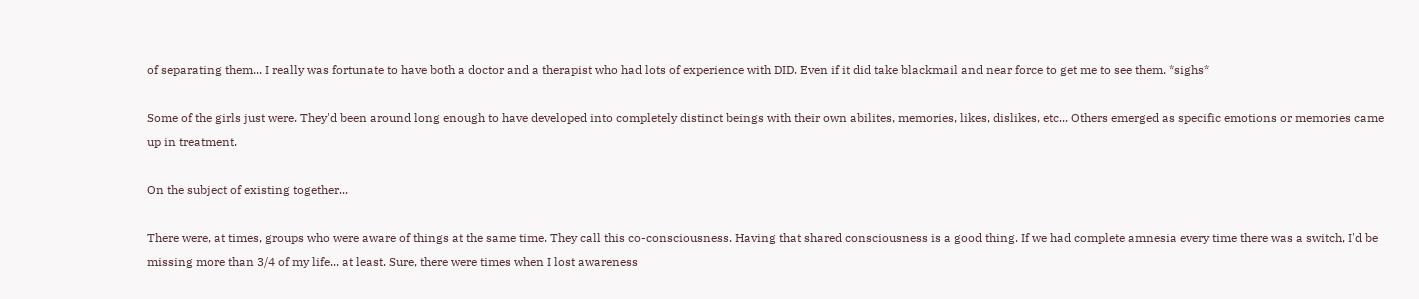of separating them... I really was fortunate to have both a doctor and a therapist who had lots of experience with DID. Even if it did take blackmail and near force to get me to see them. *sighs*

Some of the girls just were. They'd been around long enough to have developed into completely distinct beings with their own abilites, memories, likes, dislikes, etc... Others emerged as specific emotions or memories came up in treatment.

On the subject of existing together...

There were, at times, groups who were aware of things at the same time. They call this co-consciousness. Having that shared consciousness is a good thing. If we had complete amnesia every time there was a switch, I'd be missing more than 3/4 of my life... at least. Sure, there were times when I lost awareness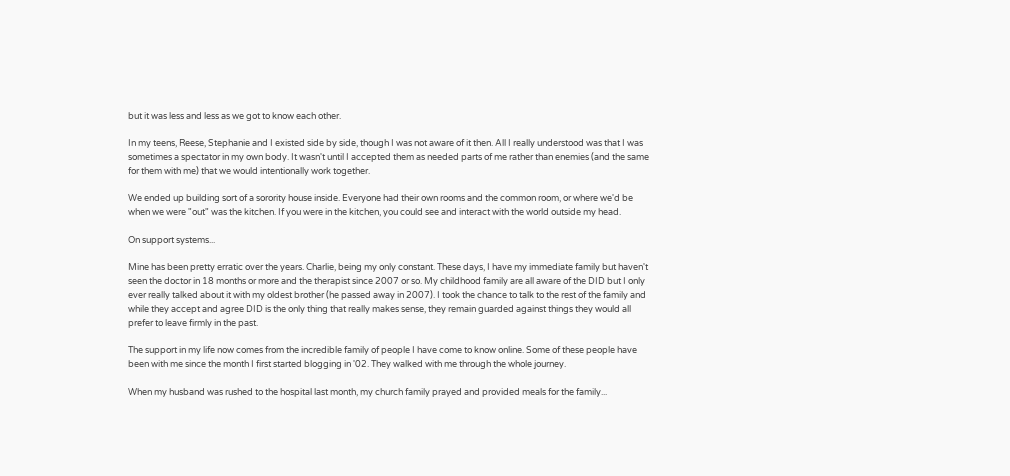but it was less and less as we got to know each other.

In my teens, Reese, Stephanie and I existed side by side, though I was not aware of it then. All I really understood was that I was sometimes a spectator in my own body. It wasn't until I accepted them as needed parts of me rather than enemies (and the same for them with me) that we would intentionally work together.

We ended up building sort of a sorority house inside. Everyone had their own rooms and the common room, or where we'd be when we were "out" was the kitchen. If you were in the kitchen, you could see and interact with the world outside my head.

On support systems...

Mine has been pretty erratic over the years. Charlie, being my only constant. These days, I have my immediate family but haven't seen the doctor in 18 months or more and the therapist since 2007 or so. My childhood family are all aware of the DID but I only ever really talked about it with my oldest brother (he passed away in 2007). I took the chance to talk to the rest of the family and while they accept and agree DID is the only thing that really makes sense, they remain guarded against things they would all prefer to leave firmly in the past.

The support in my life now comes from the incredible family of people I have come to know online. Some of these people have been with me since the month I first started blogging in '02. They walked with me through the whole journey.

When my husband was rushed to the hospital last month, my church family prayed and provided meals for the family...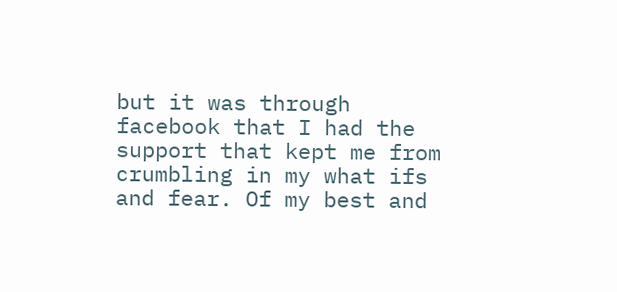but it was through facebook that I had the support that kept me from crumbling in my what ifs and fear. Of my best and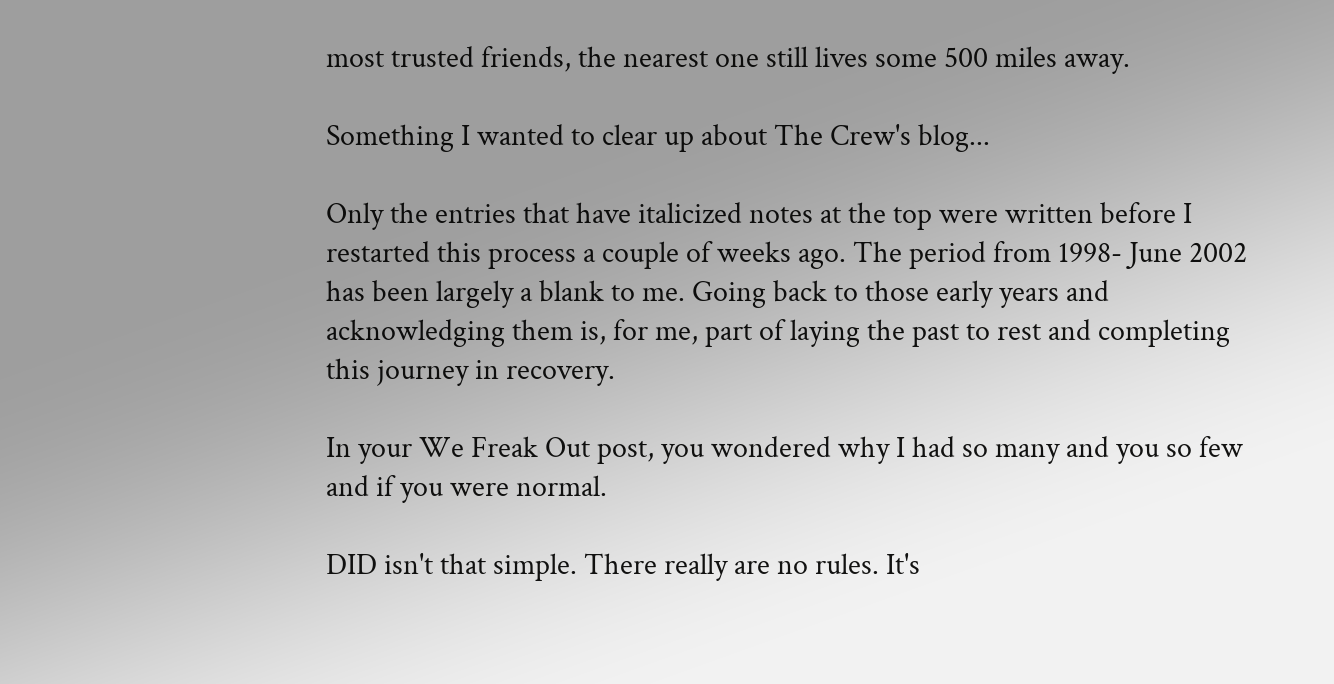most trusted friends, the nearest one still lives some 500 miles away.

Something I wanted to clear up about The Crew's blog...

Only the entries that have italicized notes at the top were written before I restarted this process a couple of weeks ago. The period from 1998- June 2002 has been largely a blank to me. Going back to those early years and acknowledging them is, for me, part of laying the past to rest and completing this journey in recovery.

In your We Freak Out post, you wondered why I had so many and you so few and if you were normal.

DID isn't that simple. There really are no rules. It's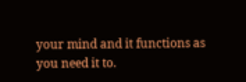your mind and it functions as you need it to.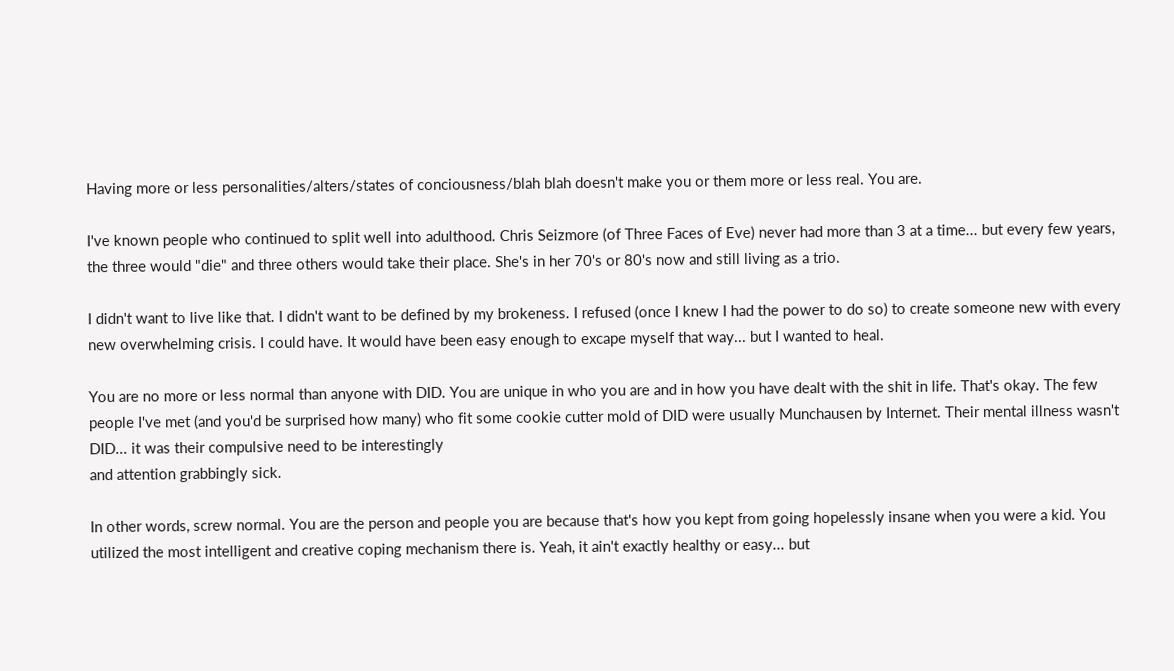Having more or less personalities/alters/states of conciousness/blah blah doesn't make you or them more or less real. You are.

I've known people who continued to split well into adulthood. Chris Seizmore (of Three Faces of Eve) never had more than 3 at a time... but every few years, the three would "die" and three others would take their place. She's in her 70's or 80's now and still living as a trio.

I didn't want to live like that. I didn't want to be defined by my brokeness. I refused (once I knew I had the power to do so) to create someone new with every new overwhelming crisis. I could have. It would have been easy enough to excape myself that way... but I wanted to heal.

You are no more or less normal than anyone with DID. You are unique in who you are and in how you have dealt with the shit in life. That's okay. The few people I've met (and you'd be surprised how many) who fit some cookie cutter mold of DID were usually Munchausen by Internet. Their mental illness wasn't DID... it was their compulsive need to be interestingly
and attention grabbingly sick.

In other words, screw normal. You are the person and people you are because that's how you kept from going hopelessly insane when you were a kid. You utilized the most intelligent and creative coping mechanism there is. Yeah, it ain't exactly healthy or easy... but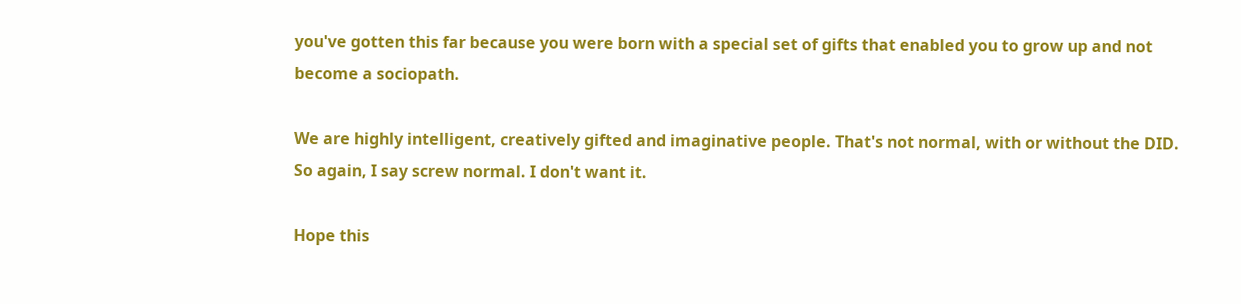you've gotten this far because you were born with a special set of gifts that enabled you to grow up and not become a sociopath.

We are highly intelligent, creatively gifted and imaginative people. That's not normal, with or without the DID. So again, I say screw normal. I don't want it.

Hope this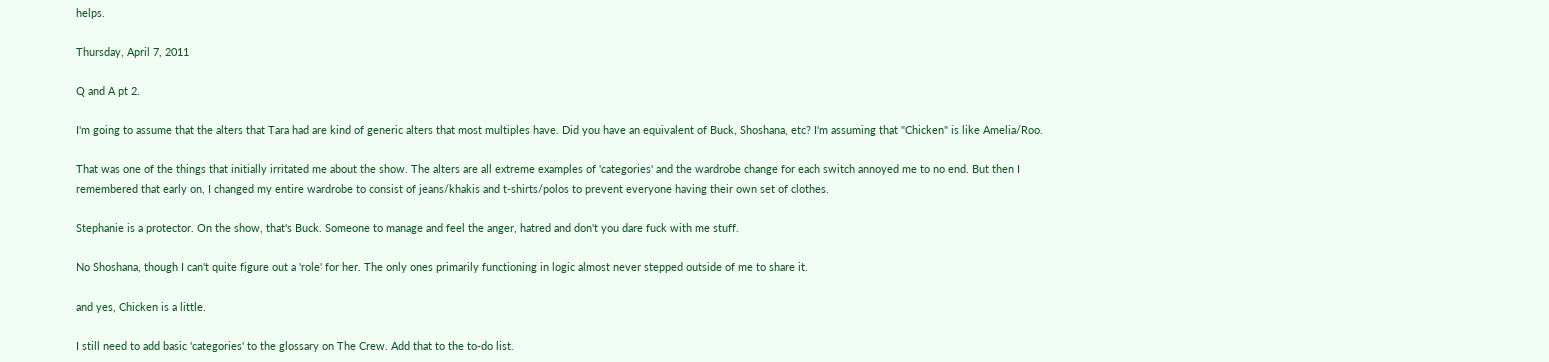helps.

Thursday, April 7, 2011

Q and A pt 2.

I'm going to assume that the alters that Tara had are kind of generic alters that most multiples have. Did you have an equivalent of Buck, Shoshana, etc? I'm assuming that "Chicken" is like Amelia/Roo.

That was one of the things that initially irritated me about the show. The alters are all extreme examples of 'categories' and the wardrobe change for each switch annoyed me to no end. But then I remembered that early on, I changed my entire wardrobe to consist of jeans/khakis and t-shirts/polos to prevent everyone having their own set of clothes.

Stephanie is a protector. On the show, that's Buck. Someone to manage and feel the anger, hatred and don't you dare fuck with me stuff.

No Shoshana, though I can't quite figure out a 'role' for her. The only ones primarily functioning in logic almost never stepped outside of me to share it.

and yes, Chicken is a little.

I still need to add basic 'categories' to the glossary on The Crew. Add that to the to-do list.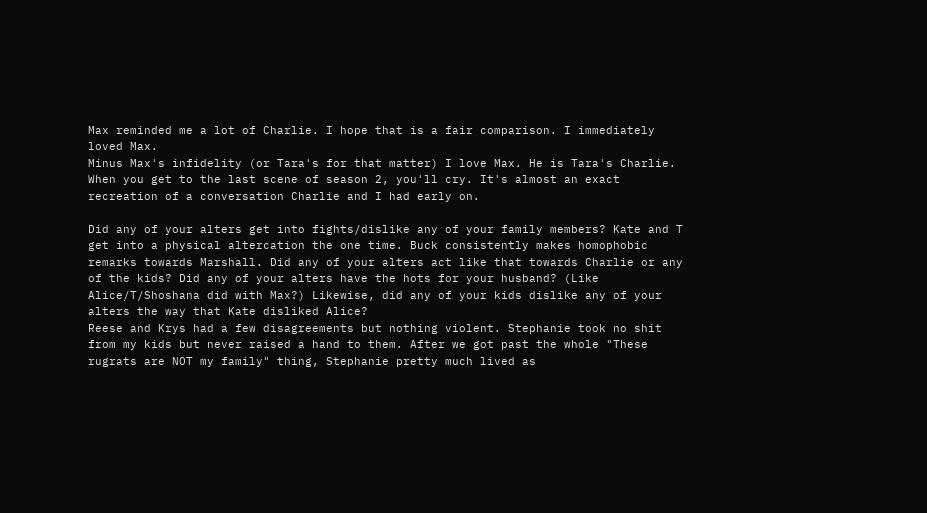Max reminded me a lot of Charlie. I hope that is a fair comparison. I immediately loved Max.
Minus Max's infidelity (or Tara's for that matter) I love Max. He is Tara's Charlie. When you get to the last scene of season 2, you'll cry. It's almost an exact recreation of a conversation Charlie and I had early on.

Did any of your alters get into fights/dislike any of your family members? Kate and T get into a physical altercation the one time. Buck consistently makes homophobic remarks towards Marshall. Did any of your alters act like that towards Charlie or any of the kids? Did any of your alters have the hots for your husband? (Like Alice/T/Shoshana did with Max?) Likewise, did any of your kids dislike any of your alters the way that Kate disliked Alice?
Reese and Krys had a few disagreements but nothing violent. Stephanie took no shit from my kids but never raised a hand to them. After we got past the whole "These rugrats are NOT my family" thing, Stephanie pretty much lived as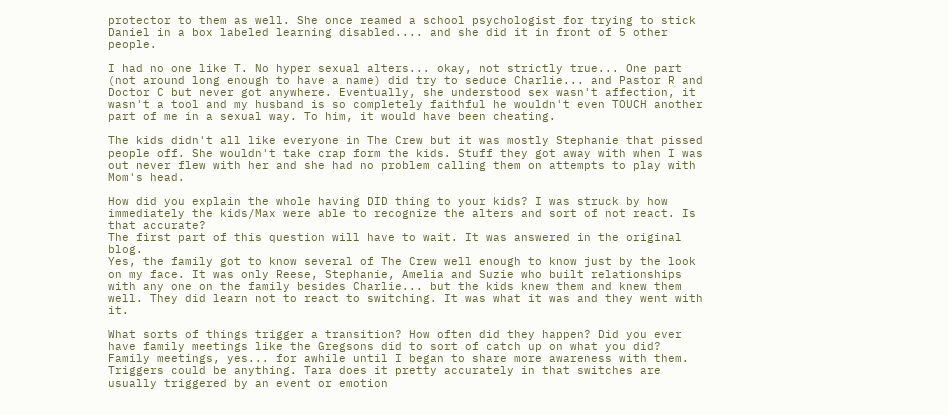protector to them as well. She once reamed a school psychologist for trying to stick Daniel in a box labeled learning disabled.... and she did it in front of 5 other people.

I had no one like T. No hyper sexual alters... okay, not strictly true... One part (not around long enough to have a name) did try to seduce Charlie... and Pastor R and Doctor C but never got anywhere. Eventually, she understood sex wasn't affection, it wasn't a tool and my husband is so completely faithful he wouldn't even TOUCH another part of me in a sexual way. To him, it would have been cheating.

The kids didn't all like everyone in The Crew but it was mostly Stephanie that pissed people off. She wouldn't take crap form the kids. Stuff they got away with when I was out never flew with her and she had no problem calling them on attempts to play with Mom's head.

How did you explain the whole having DID thing to your kids? I was struck by how immediately the kids/Max were able to recognize the alters and sort of not react. Is that accurate?
The first part of this question will have to wait. It was answered in the original blog.
Yes, the family got to know several of The Crew well enough to know just by the look on my face. It was only Reese, Stephanie, Amelia and Suzie who built relationships with any one on the family besides Charlie... but the kids knew them and knew them well. They did learn not to react to switching. It was what it was and they went with it.

What sorts of things trigger a transition? How often did they happen? Did you ever have family meetings like the Gregsons did to sort of catch up on what you did?
Family meetings, yes... for awhile until I began to share more awareness with them.
Triggers could be anything. Tara does it pretty accurately in that switches are usually triggered by an event or emotion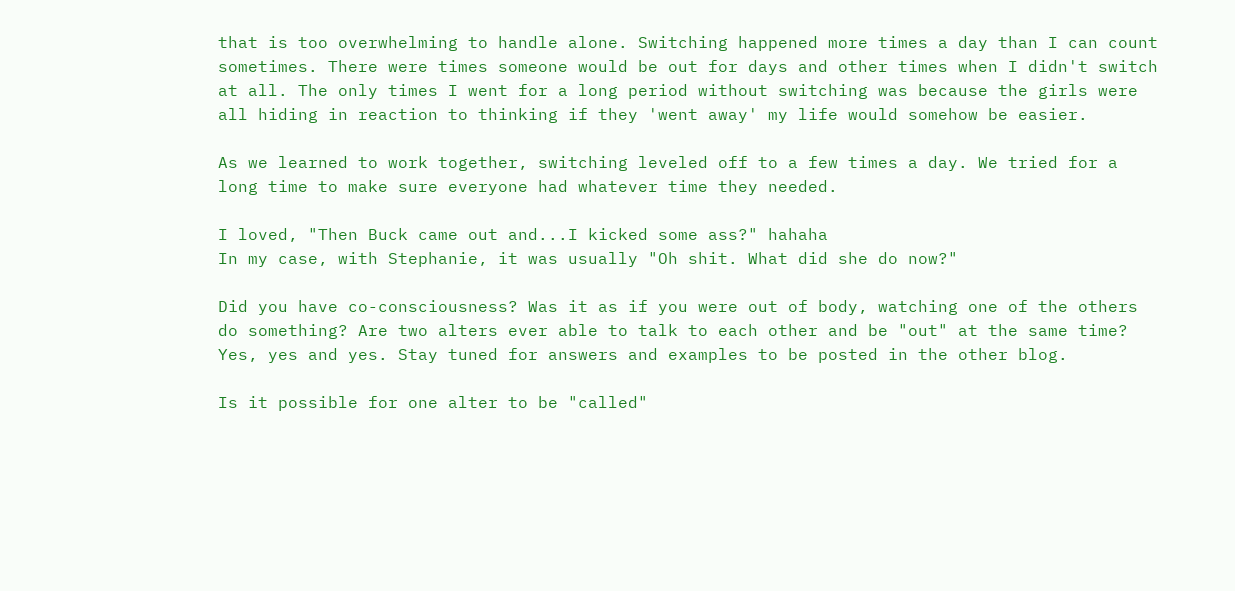that is too overwhelming to handle alone. Switching happened more times a day than I can count sometimes. There were times someone would be out for days and other times when I didn't switch at all. The only times I went for a long period without switching was because the girls were all hiding in reaction to thinking if they 'went away' my life would somehow be easier.

As we learned to work together, switching leveled off to a few times a day. We tried for a long time to make sure everyone had whatever time they needed.

I loved, "Then Buck came out and...I kicked some ass?" hahaha
In my case, with Stephanie, it was usually "Oh shit. What did she do now?"

Did you have co-consciousness? Was it as if you were out of body, watching one of the others do something? Are two alters ever able to talk to each other and be "out" at the same time?
Yes, yes and yes. Stay tuned for answers and examples to be posted in the other blog.

Is it possible for one alter to be "called"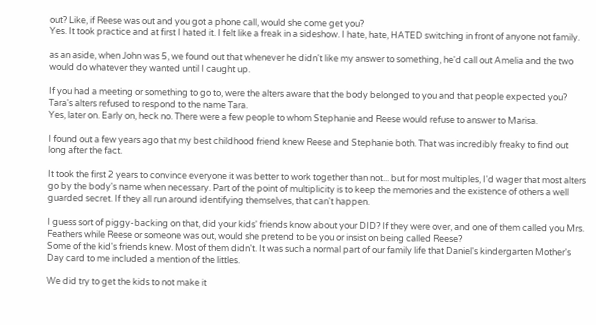out? Like, if Reese was out and you got a phone call, would she come get you?
Yes. It took practice and at first I hated it. I felt like a freak in a sideshow. I hate, hate, HATED switching in front of anyone not family.

as an aside, when John was 5, we found out that whenever he didn't like my answer to something, he'd call out Amelia and the two would do whatever they wanted until I caught up.

If you had a meeting or something to go to, were the alters aware that the body belonged to you and that people expected you? Tara's alters refused to respond to the name Tara.
Yes, later on. Early on, heck no. There were a few people to whom Stephanie and Reese would refuse to answer to Marisa.

I found out a few years ago that my best childhood friend knew Reese and Stephanie both. That was incredibly freaky to find out long after the fact.

It took the first 2 years to convince everyone it was better to work together than not... but for most multiples, I'd wager that most alters go by the body's name when necessary. Part of the point of multiplicity is to keep the memories and the existence of others a well guarded secret. If they all run around identifying themselves, that can't happen.

I guess sort of piggy-backing on that, did your kids' friends know about your DID? If they were over, and one of them called you Mrs. Feathers while Reese or someone was out, would she pretend to be you or insist on being called Reese?
Some of the kid's friends knew. Most of them didn't. It was such a normal part of our family life that Daniel's kindergarten Mother's Day card to me included a mention of the littles.

We did try to get the kids to not make it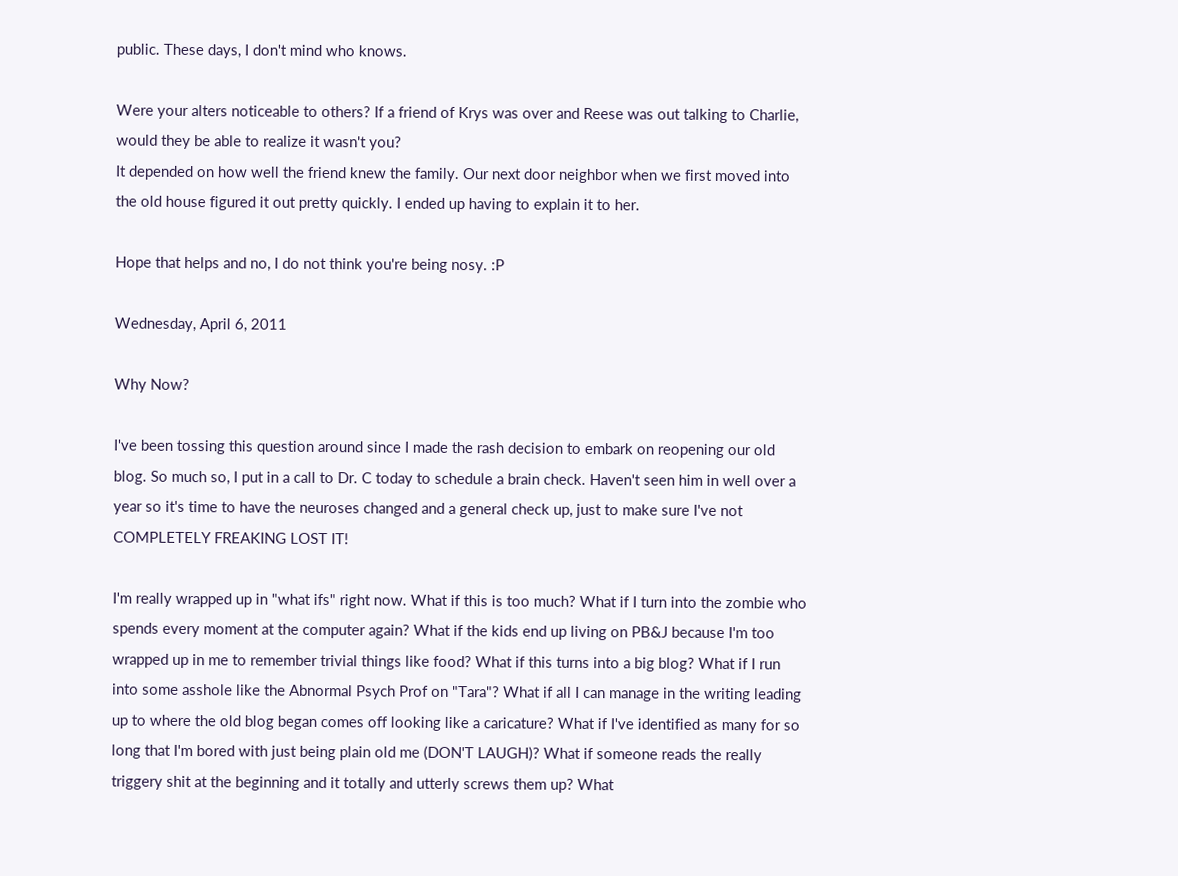public. These days, I don't mind who knows.

Were your alters noticeable to others? If a friend of Krys was over and Reese was out talking to Charlie, would they be able to realize it wasn't you?
It depended on how well the friend knew the family. Our next door neighbor when we first moved into the old house figured it out pretty quickly. I ended up having to explain it to her.

Hope that helps and no, I do not think you're being nosy. :P

Wednesday, April 6, 2011

Why Now?

I've been tossing this question around since I made the rash decision to embark on reopening our old blog. So much so, I put in a call to Dr. C today to schedule a brain check. Haven't seen him in well over a year so it's time to have the neuroses changed and a general check up, just to make sure I've not COMPLETELY FREAKING LOST IT!

I'm really wrapped up in "what ifs" right now. What if this is too much? What if I turn into the zombie who spends every moment at the computer again? What if the kids end up living on PB&J because I'm too wrapped up in me to remember trivial things like food? What if this turns into a big blog? What if I run into some asshole like the Abnormal Psych Prof on "Tara"? What if all I can manage in the writing leading up to where the old blog began comes off looking like a caricature? What if I've identified as many for so long that I'm bored with just being plain old me (DON'T LAUGH)? What if someone reads the really triggery shit at the beginning and it totally and utterly screws them up? What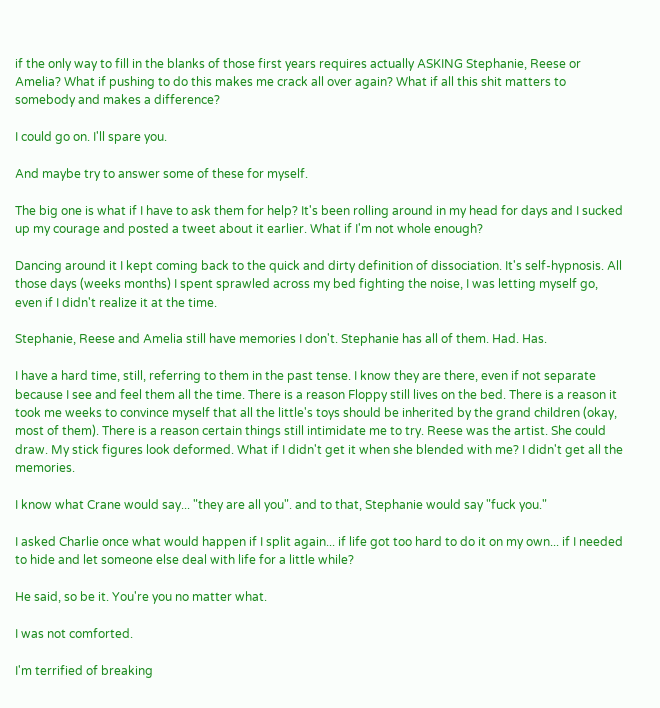if the only way to fill in the blanks of those first years requires actually ASKING Stephanie, Reese or Amelia? What if pushing to do this makes me crack all over again? What if all this shit matters to somebody and makes a difference?

I could go on. I'll spare you.

And maybe try to answer some of these for myself.

The big one is what if I have to ask them for help? It's been rolling around in my head for days and I sucked up my courage and posted a tweet about it earlier. What if I'm not whole enough?

Dancing around it I kept coming back to the quick and dirty definition of dissociation. It's self-hypnosis. All those days (weeks months) I spent sprawled across my bed fighting the noise, I was letting myself go, even if I didn't realize it at the time.

Stephanie, Reese and Amelia still have memories I don't. Stephanie has all of them. Had. Has.

I have a hard time, still, referring to them in the past tense. I know they are there, even if not separate because I see and feel them all the time. There is a reason Floppy still lives on the bed. There is a reason it took me weeks to convince myself that all the little's toys should be inherited by the grand children (okay, most of them). There is a reason certain things still intimidate me to try. Reese was the artist. She could draw. My stick figures look deformed. What if I didn't get it when she blended with me? I didn't get all the memories.

I know what Crane would say... "they are all you". and to that, Stephanie would say "fuck you."

I asked Charlie once what would happen if I split again... if life got too hard to do it on my own... if I needed to hide and let someone else deal with life for a little while?

He said, so be it. You're you no matter what.

I was not comforted.

I'm terrified of breaking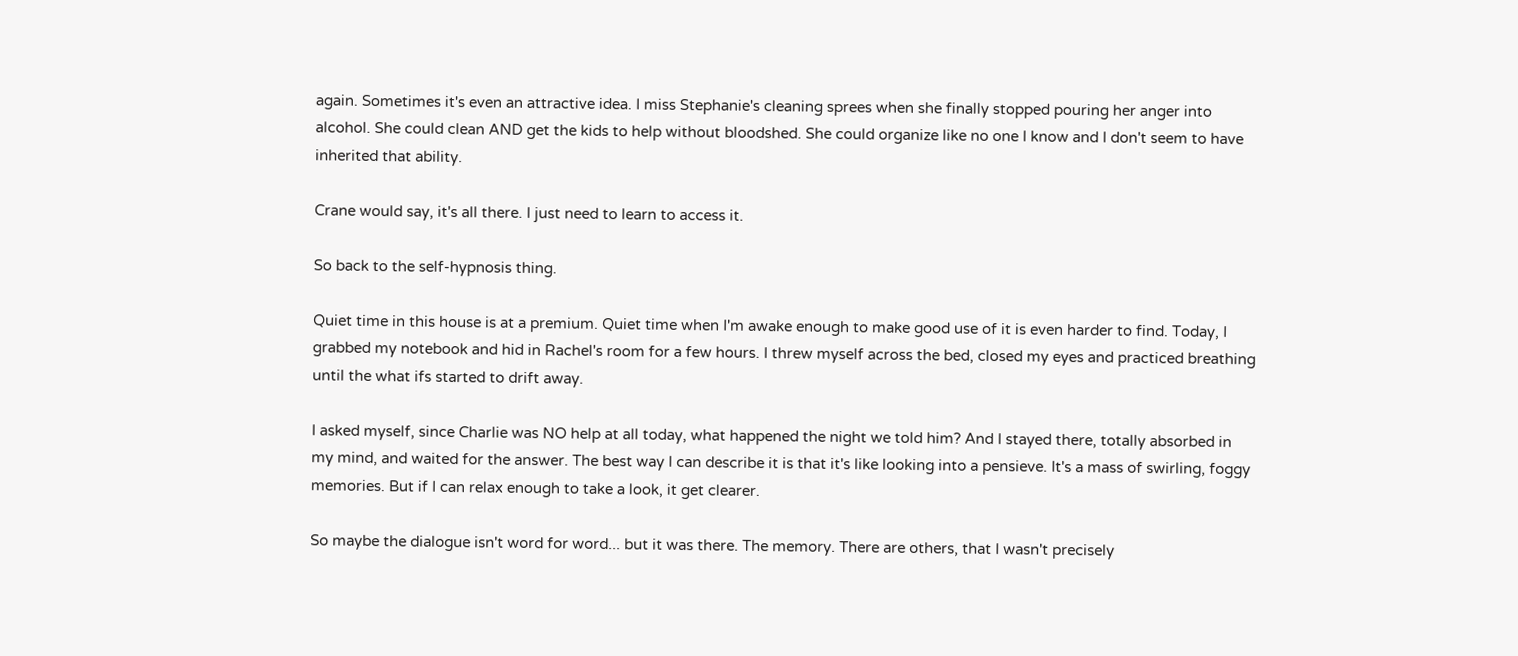again. Sometimes it's even an attractive idea. I miss Stephanie's cleaning sprees when she finally stopped pouring her anger into alcohol. She could clean AND get the kids to help without bloodshed. She could organize like no one I know and I don't seem to have inherited that ability.

Crane would say, it's all there. I just need to learn to access it.

So back to the self-hypnosis thing.

Quiet time in this house is at a premium. Quiet time when I'm awake enough to make good use of it is even harder to find. Today, I grabbed my notebook and hid in Rachel's room for a few hours. I threw myself across the bed, closed my eyes and practiced breathing until the what ifs started to drift away.

I asked myself, since Charlie was NO help at all today, what happened the night we told him? And I stayed there, totally absorbed in my mind, and waited for the answer. The best way I can describe it is that it's like looking into a pensieve. It's a mass of swirling, foggy memories. But if I can relax enough to take a look, it get clearer.

So maybe the dialogue isn't word for word... but it was there. The memory. There are others, that I wasn't precisely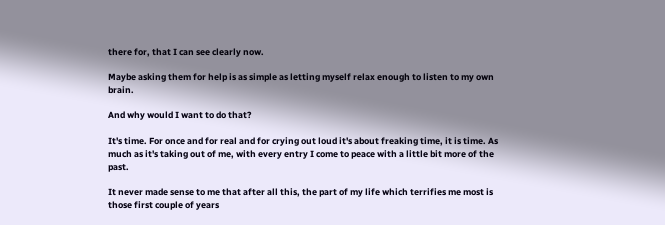there for, that I can see clearly now.

Maybe asking them for help is as simple as letting myself relax enough to listen to my own brain.

And why would I want to do that?

It's time. For once and for real and for crying out loud it's about freaking time, it is time. As much as it's taking out of me, with every entry I come to peace with a little bit more of the past.

It never made sense to me that after all this, the part of my life which terrifies me most is those first couple of years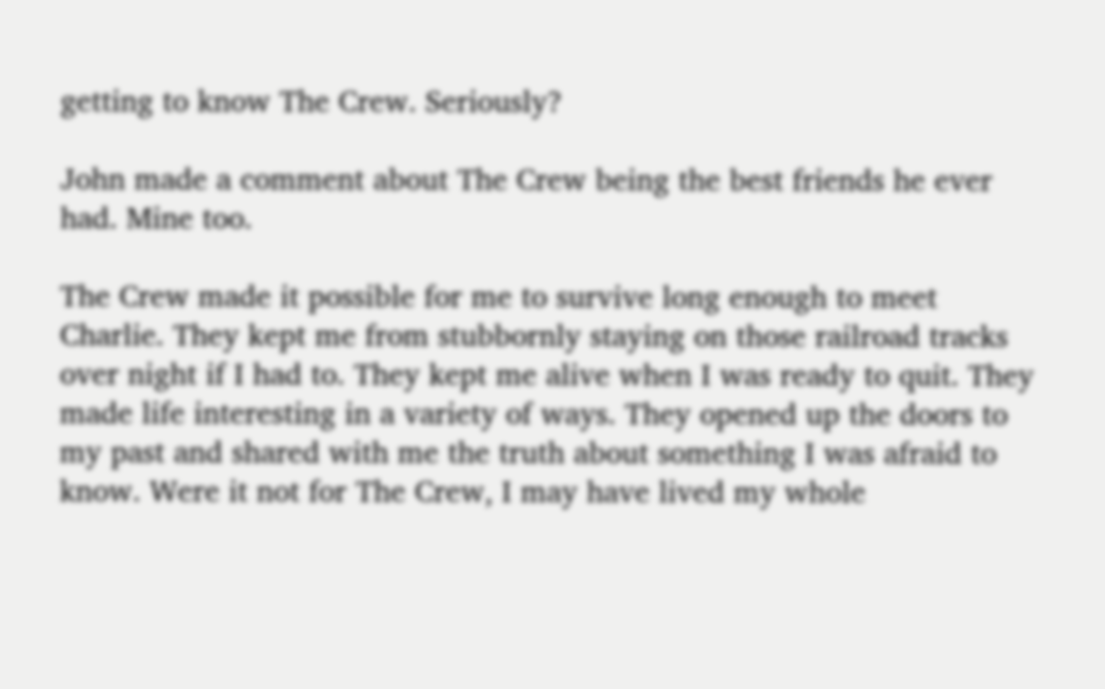getting to know The Crew. Seriously?

John made a comment about The Crew being the best friends he ever had. Mine too.

The Crew made it possible for me to survive long enough to meet Charlie. They kept me from stubbornly staying on those railroad tracks over night if I had to. They kept me alive when I was ready to quit. They made life interesting in a variety of ways. They opened up the doors to my past and shared with me the truth about something I was afraid to know. Were it not for The Crew, I may have lived my whole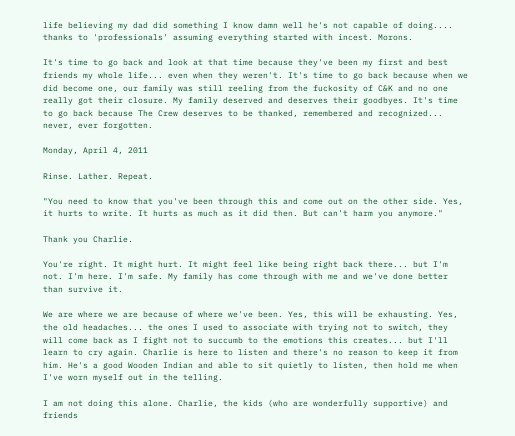life believing my dad did something I know damn well he's not capable of doing.... thanks to 'professionals' assuming everything started with incest. Morons.

It's time to go back and look at that time because they've been my first and best friends my whole life... even when they weren't. It's time to go back because when we did become one, our family was still reeling from the fuckosity of C&K and no one really got their closure. My family deserved and deserves their goodbyes. It's time to go back because The Crew deserves to be thanked, remembered and recognized... never, ever forgotten.

Monday, April 4, 2011

Rinse. Lather. Repeat.

"You need to know that you've been through this and come out on the other side. Yes, it hurts to write. It hurts as much as it did then. But can't harm you anymore."

Thank you Charlie.

You're right. It might hurt. It might feel like being right back there... but I'm not. I'm here. I'm safe. My family has come through with me and we've done better than survive it.

We are where we are because of where we've been. Yes, this will be exhausting. Yes, the old headaches... the ones I used to associate with trying not to switch, they will come back as I fight not to succumb to the emotions this creates... but I'll learn to cry again. Charlie is here to listen and there's no reason to keep it from him. He's a good Wooden Indian and able to sit quietly to listen, then hold me when I've worn myself out in the telling.

I am not doing this alone. Charlie, the kids (who are wonderfully supportive) and friends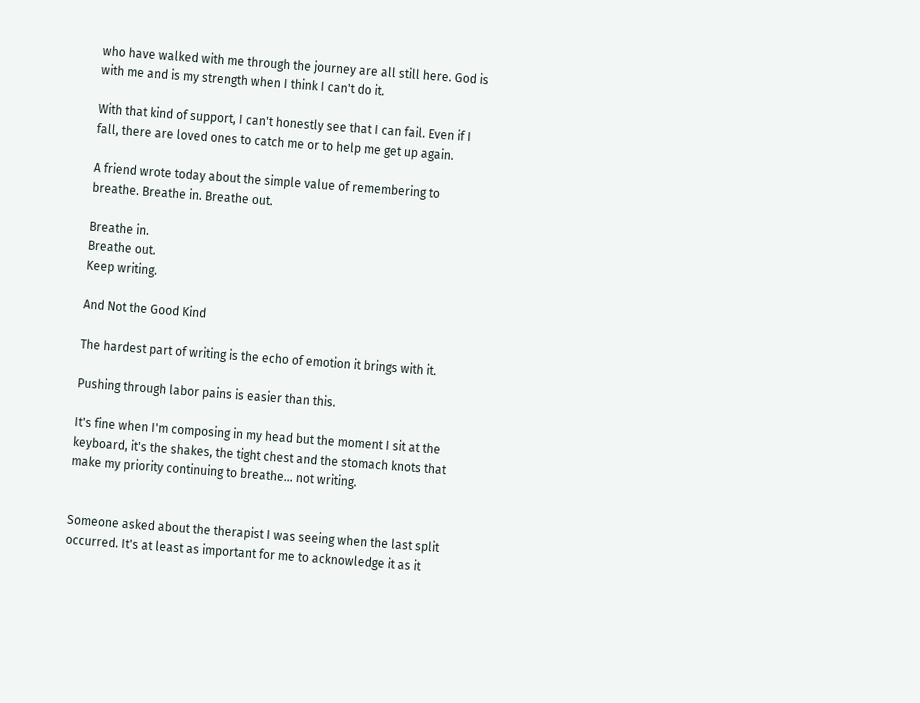who have walked with me through the journey are all still here. God is with me and is my strength when I think I can't do it.

With that kind of support, I can't honestly see that I can fail. Even if I fall, there are loved ones to catch me or to help me get up again.

A friend wrote today about the simple value of remembering to breathe. Breathe in. Breathe out.

Breathe in.
Breathe out.
Keep writing.

And Not the Good Kind

The hardest part of writing is the echo of emotion it brings with it.

Pushing through labor pains is easier than this.

It's fine when I'm composing in my head but the moment I sit at the keyboard, it's the shakes, the tight chest and the stomach knots that make my priority continuing to breathe... not writing.


Someone asked about the therapist I was seeing when the last split occurred. It's at least as important for me to acknowledge it as it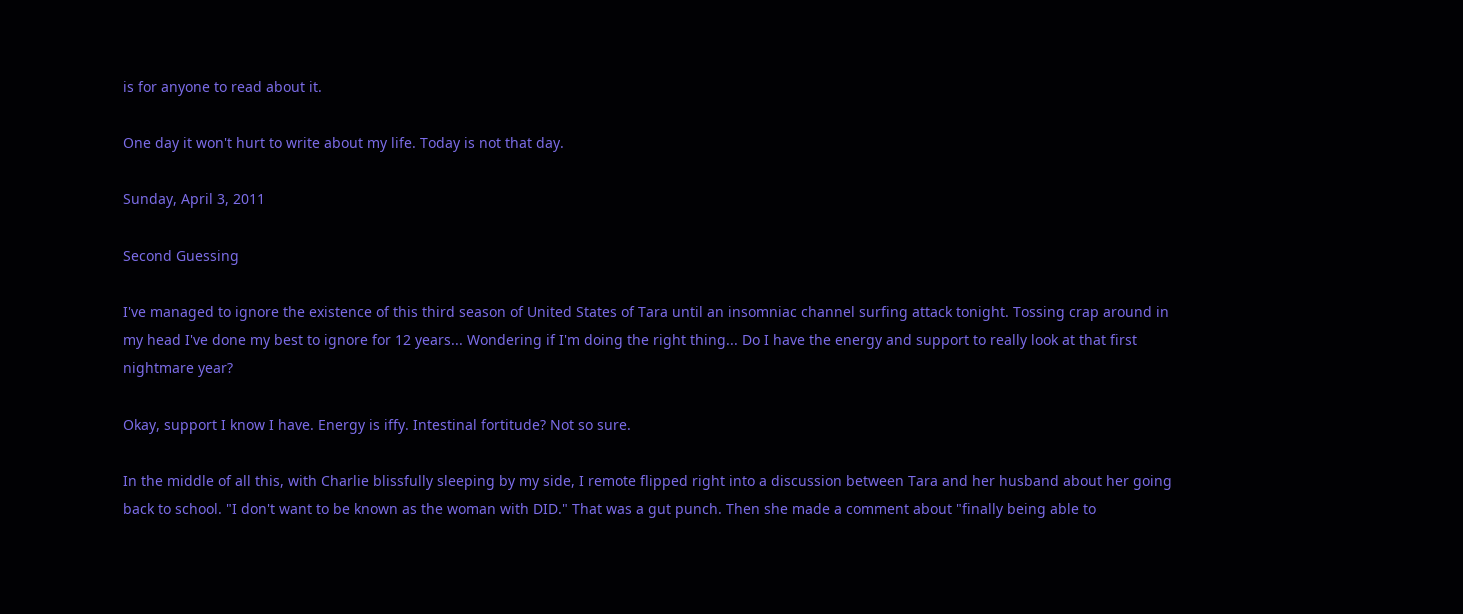is for anyone to read about it.

One day it won't hurt to write about my life. Today is not that day.

Sunday, April 3, 2011

Second Guessing

I've managed to ignore the existence of this third season of United States of Tara until an insomniac channel surfing attack tonight. Tossing crap around in my head I've done my best to ignore for 12 years... Wondering if I'm doing the right thing... Do I have the energy and support to really look at that first nightmare year?

Okay, support I know I have. Energy is iffy. Intestinal fortitude? Not so sure.

In the middle of all this, with Charlie blissfully sleeping by my side, I remote flipped right into a discussion between Tara and her husband about her going back to school. "I don't want to be known as the woman with DID." That was a gut punch. Then she made a comment about "finally being able to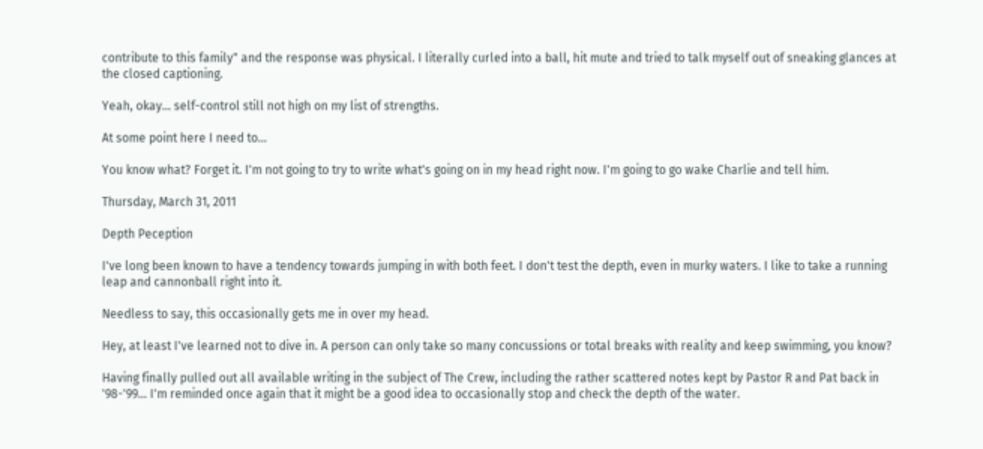contribute to this family" and the response was physical. I literally curled into a ball, hit mute and tried to talk myself out of sneaking glances at the closed captioning.

Yeah, okay... self-control still not high on my list of strengths.

At some point here I need to...

You know what? Forget it. I'm not going to try to write what's going on in my head right now. I'm going to go wake Charlie and tell him.

Thursday, March 31, 2011

Depth Peception

I've long been known to have a tendency towards jumping in with both feet. I don't test the depth, even in murky waters. I like to take a running leap and cannonball right into it.

Needless to say, this occasionally gets me in over my head.

Hey, at least I've learned not to dive in. A person can only take so many concussions or total breaks with reality and keep swimming, you know?

Having finally pulled out all available writing in the subject of The Crew, including the rather scattered notes kept by Pastor R and Pat back in '98-'99... I'm reminded once again that it might be a good idea to occasionally stop and check the depth of the water.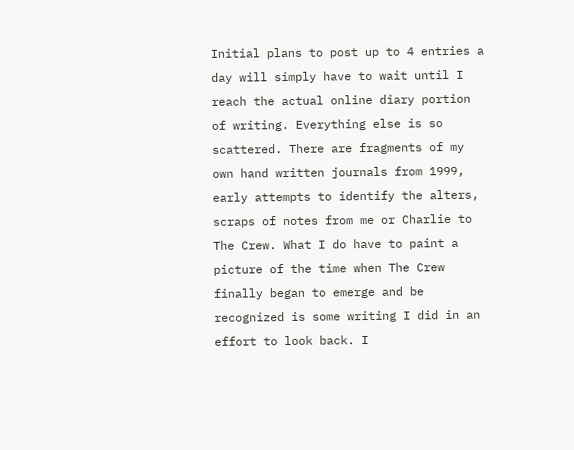Initial plans to post up to 4 entries a day will simply have to wait until I reach the actual online diary portion of writing. Everything else is so scattered. There are fragments of my own hand written journals from 1999, early attempts to identify the alters, scraps of notes from me or Charlie to The Crew. What I do have to paint a picture of the time when The Crew finally began to emerge and be recognized is some writing I did in an effort to look back. I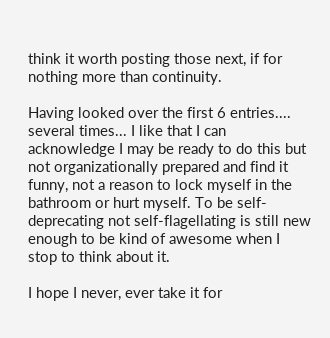think it worth posting those next, if for nothing more than continuity.

Having looked over the first 6 entries.... several times... I like that I can acknowledge I may be ready to do this but not organizationally prepared and find it funny, not a reason to lock myself in the bathroom or hurt myself. To be self-deprecating not self-flagellating is still new enough to be kind of awesome when I stop to think about it.

I hope I never, ever take it for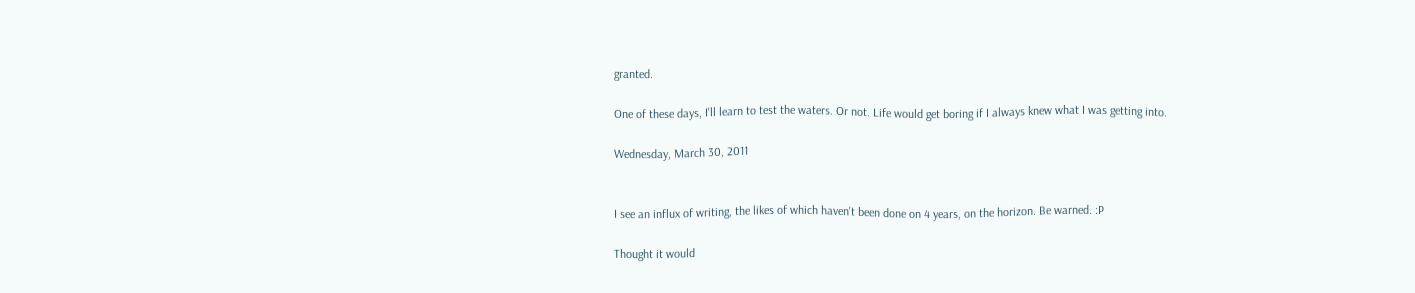granted.

One of these days, I'll learn to test the waters. Or not. Life would get boring if I always knew what I was getting into.

Wednesday, March 30, 2011


I see an influx of writing, the likes of which haven't been done on 4 years, on the horizon. Be warned. :P

Thought it would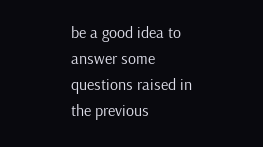be a good idea to answer some questions raised in the previous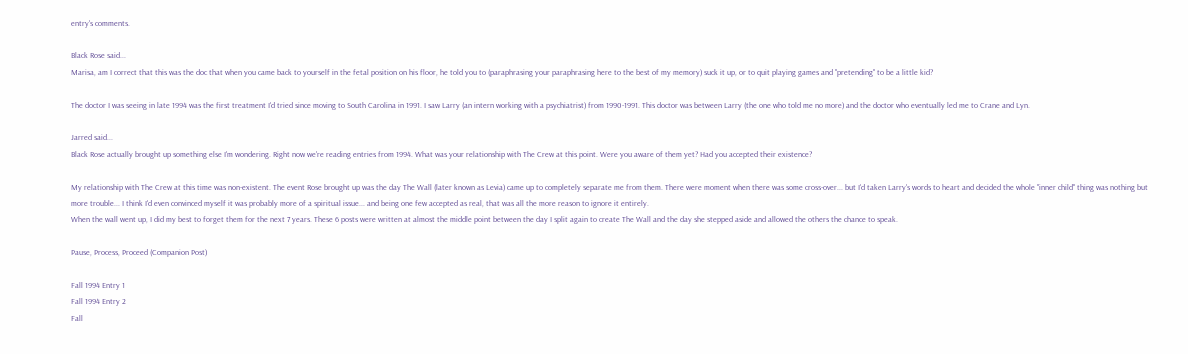entry's comments.

Black Rose said...
Marisa, am I correct that this was the doc that when you came back to yourself in the fetal position on his floor, he told you to (paraphrasing your paraphrasing here to the best of my memory) suck it up, or to quit playing games and "pretending" to be a little kid?

The doctor I was seeing in late 1994 was the first treatment I'd tried since moving to South Carolina in 1991. I saw Larry (an intern working with a psychiatrist) from 1990-1991. This doctor was between Larry (the one who told me no more) and the doctor who eventually led me to Crane and Lyn.

Jarred said...
Black Rose actually brought up something else I'm wondering. Right now we're reading entries from 1994. What was your relationship with The Crew at this point. Were you aware of them yet? Had you accepted their existence?

My relationship with The Crew at this time was non-existent. The event Rose brought up was the day The Wall (later known as Levia) came up to completely separate me from them. There were moment when there was some cross-over... but I'd taken Larry's words to heart and decided the whole "inner child" thing was nothing but more trouble... I think I'd even convinced myself it was probably more of a spiritual issue... and being one few accepted as real, that was all the more reason to ignore it entirely.
When the wall went up, I did my best to forget them for the next 7 years. These 6 posts were written at almost the middle point between the day I split again to create The Wall and the day she stepped aside and allowed the others the chance to speak.

Pause, Process, Proceed (Companion Post)

Fall 1994 Entry 1
Fall 1994 Entry 2
Fall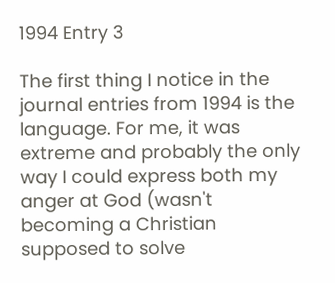1994 Entry 3

The first thing I notice in the journal entries from 1994 is the language. For me, it was extreme and probably the only way I could express both my anger at God (wasn't becoming a Christian supposed to solve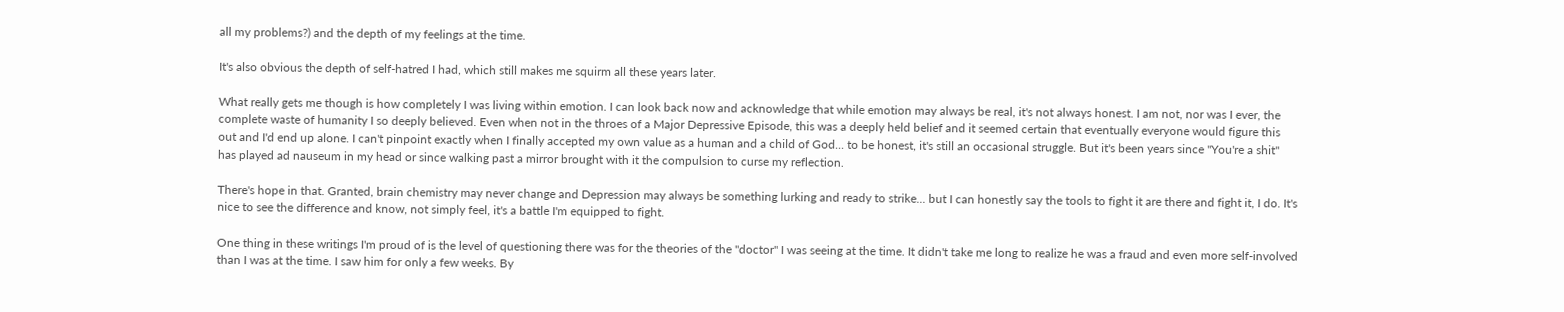all my problems?) and the depth of my feelings at the time.

It's also obvious the depth of self-hatred I had, which still makes me squirm all these years later.

What really gets me though is how completely I was living within emotion. I can look back now and acknowledge that while emotion may always be real, it's not always honest. I am not, nor was I ever, the complete waste of humanity I so deeply believed. Even when not in the throes of a Major Depressive Episode, this was a deeply held belief and it seemed certain that eventually everyone would figure this out and I'd end up alone. I can't pinpoint exactly when I finally accepted my own value as a human and a child of God... to be honest, it's still an occasional struggle. But it's been years since "You're a shit" has played ad nauseum in my head or since walking past a mirror brought with it the compulsion to curse my reflection.

There's hope in that. Granted, brain chemistry may never change and Depression may always be something lurking and ready to strike... but I can honestly say the tools to fight it are there and fight it, I do. It's nice to see the difference and know, not simply feel, it's a battle I'm equipped to fight.

One thing in these writings I'm proud of is the level of questioning there was for the theories of the "doctor" I was seeing at the time. It didn't take me long to realize he was a fraud and even more self-involved than I was at the time. I saw him for only a few weeks. By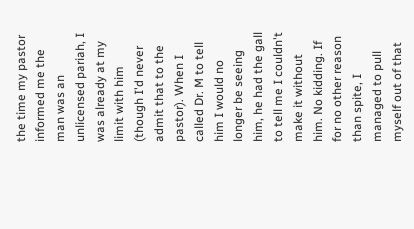the time my pastor informed me the man was an unlicensed pariah, I was already at my limit with him (though I'd never admit that to the pastor). When I called Dr. M to tell him I would no longer be seeing him, he had the gall to tell me I couldn't make it without him. No kidding. If for no other reason than spite, I managed to pull myself out of that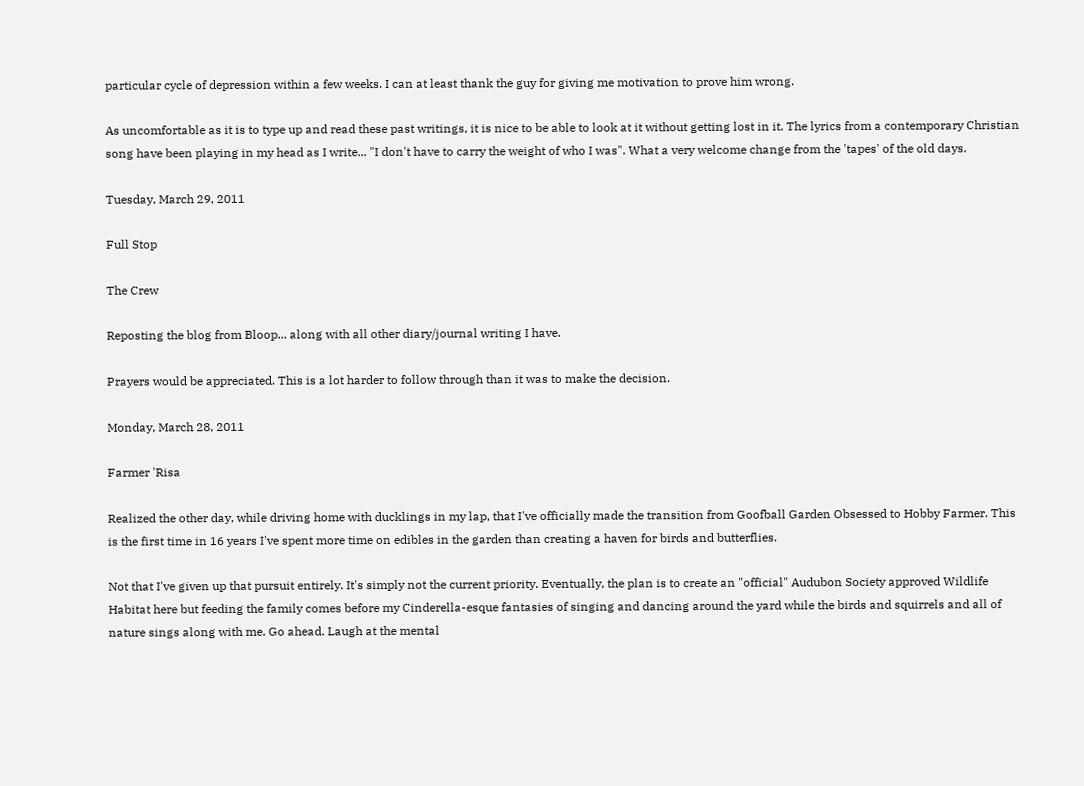particular cycle of depression within a few weeks. I can at least thank the guy for giving me motivation to prove him wrong.

As uncomfortable as it is to type up and read these past writings, it is nice to be able to look at it without getting lost in it. The lyrics from a contemporary Christian song have been playing in my head as I write... "I don't have to carry the weight of who I was". What a very welcome change from the 'tapes' of the old days.

Tuesday, March 29, 2011

Full Stop

The Crew

Reposting the blog from Bloop... along with all other diary/journal writing I have.

Prayers would be appreciated. This is a lot harder to follow through than it was to make the decision.

Monday, March 28, 2011

Farmer 'Risa

Realized the other day, while driving home with ducklings in my lap, that I've officially made the transition from Goofball Garden Obsessed to Hobby Farmer. This is the first time in 16 years I've spent more time on edibles in the garden than creating a haven for birds and butterflies.

Not that I've given up that pursuit entirely. It's simply not the current priority. Eventually, the plan is to create an "official" Audubon Society approved Wildlife Habitat here but feeding the family comes before my Cinderella-esque fantasies of singing and dancing around the yard while the birds and squirrels and all of nature sings along with me. Go ahead. Laugh at the mental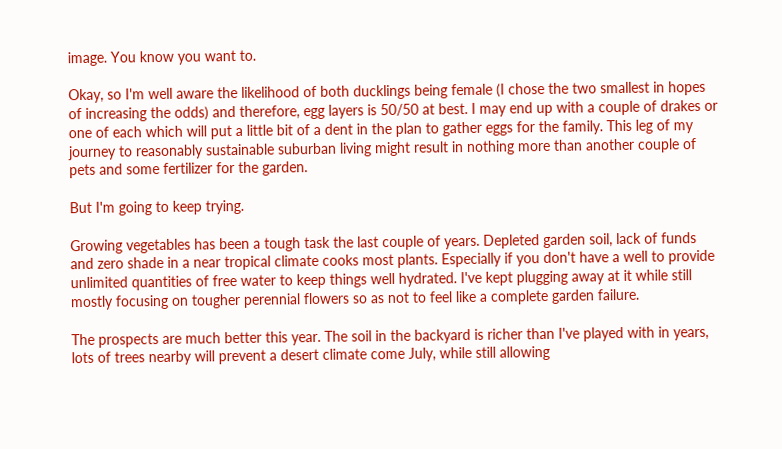image. You know you want to.

Okay, so I'm well aware the likelihood of both ducklings being female (I chose the two smallest in hopes of increasing the odds) and therefore, egg layers is 50/50 at best. I may end up with a couple of drakes or one of each which will put a little bit of a dent in the plan to gather eggs for the family. This leg of my journey to reasonably sustainable suburban living might result in nothing more than another couple of pets and some fertilizer for the garden.

But I'm going to keep trying.

Growing vegetables has been a tough task the last couple of years. Depleted garden soil, lack of funds and zero shade in a near tropical climate cooks most plants. Especially if you don't have a well to provide unlimited quantities of free water to keep things well hydrated. I've kept plugging away at it while still mostly focusing on tougher perennial flowers so as not to feel like a complete garden failure.

The prospects are much better this year. The soil in the backyard is richer than I've played with in years, lots of trees nearby will prevent a desert climate come July, while still allowing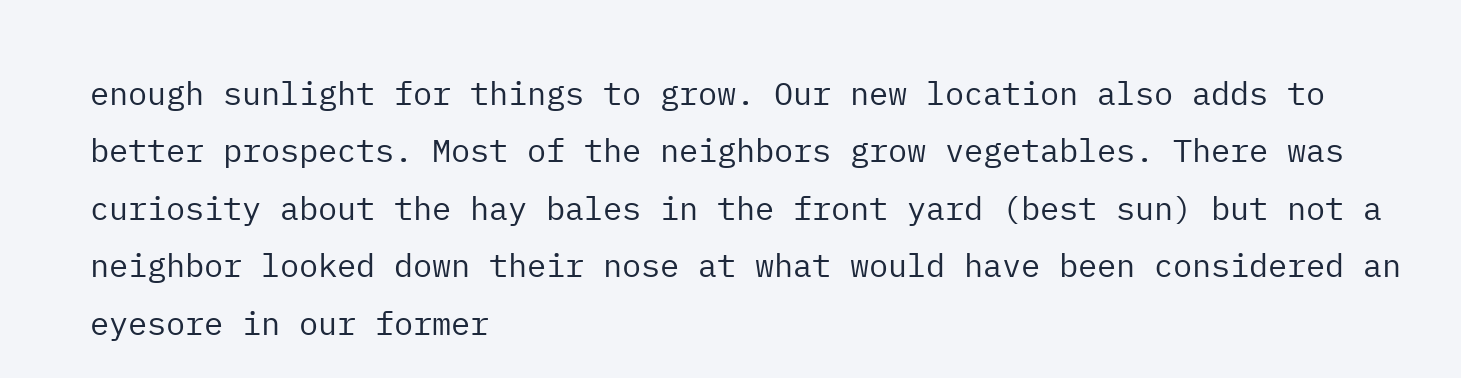enough sunlight for things to grow. Our new location also adds to better prospects. Most of the neighbors grow vegetables. There was curiosity about the hay bales in the front yard (best sun) but not a neighbor looked down their nose at what would have been considered an eyesore in our former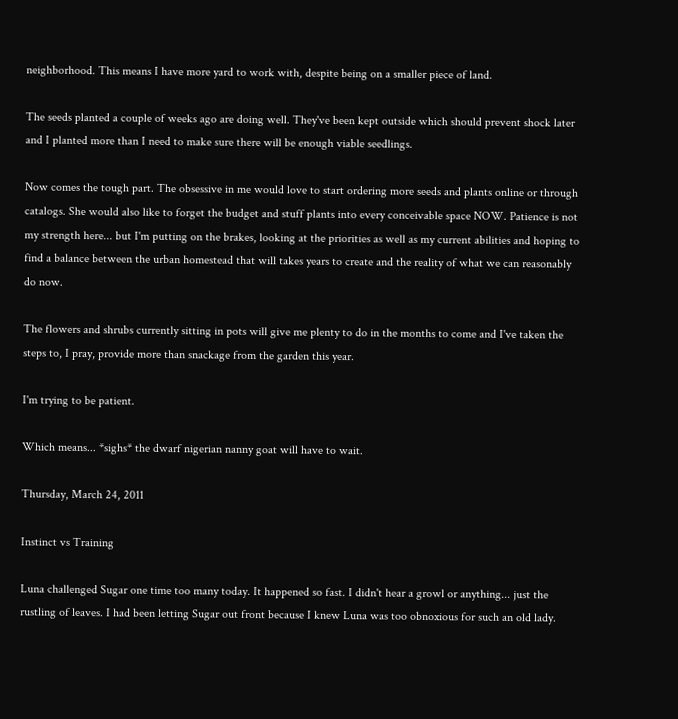neighborhood. This means I have more yard to work with, despite being on a smaller piece of land.

The seeds planted a couple of weeks ago are doing well. They've been kept outside which should prevent shock later and I planted more than I need to make sure there will be enough viable seedlings.

Now comes the tough part. The obsessive in me would love to start ordering more seeds and plants online or through catalogs. She would also like to forget the budget and stuff plants into every conceivable space NOW. Patience is not my strength here... but I'm putting on the brakes, looking at the priorities as well as my current abilities and hoping to find a balance between the urban homestead that will takes years to create and the reality of what we can reasonably do now.

The flowers and shrubs currently sitting in pots will give me plenty to do in the months to come and I've taken the steps to, I pray, provide more than snackage from the garden this year.

I'm trying to be patient.

Which means... *sighs* the dwarf nigerian nanny goat will have to wait.

Thursday, March 24, 2011

Instinct vs Training

Luna challenged Sugar one time too many today. It happened so fast. I didn't hear a growl or anything... just the rustling of leaves. I had been letting Sugar out front because I knew Luna was too obnoxious for such an old lady.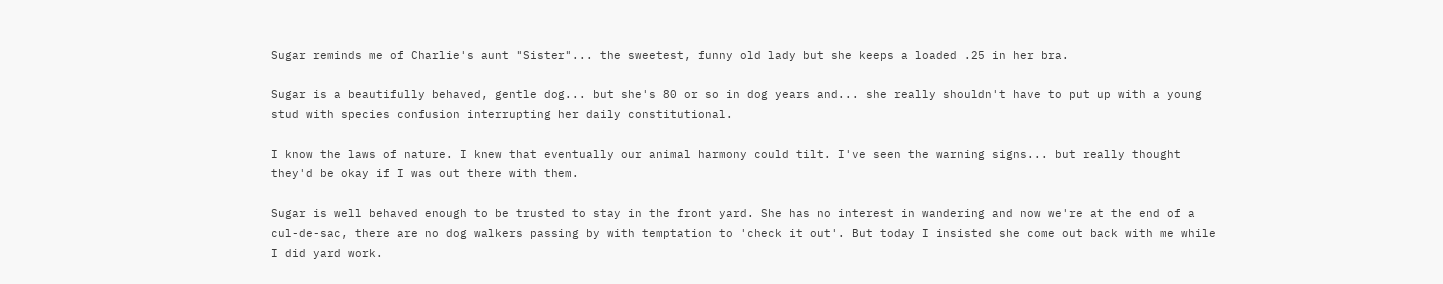Sugar reminds me of Charlie's aunt "Sister"... the sweetest, funny old lady but she keeps a loaded .25 in her bra.

Sugar is a beautifully behaved, gentle dog... but she's 80 or so in dog years and... she really shouldn't have to put up with a young stud with species confusion interrupting her daily constitutional.

I know the laws of nature. I knew that eventually our animal harmony could tilt. I've seen the warning signs... but really thought they'd be okay if I was out there with them.

Sugar is well behaved enough to be trusted to stay in the front yard. She has no interest in wandering and now we're at the end of a cul-de-sac, there are no dog walkers passing by with temptation to 'check it out'. But today I insisted she come out back with me while I did yard work.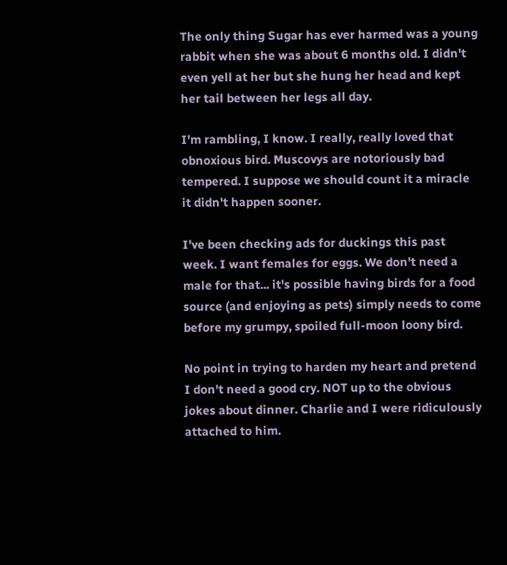The only thing Sugar has ever harmed was a young rabbit when she was about 6 months old. I didn't even yell at her but she hung her head and kept her tail between her legs all day.

I'm rambling, I know. I really, really loved that obnoxious bird. Muscovys are notoriously bad tempered. I suppose we should count it a miracle it didn't happen sooner.

I've been checking ads for duckings this past week. I want females for eggs. We don't need a male for that... it's possible having birds for a food source (and enjoying as pets) simply needs to come before my grumpy, spoiled full-moon loony bird.

No point in trying to harden my heart and pretend I don't need a good cry. NOT up to the obvious jokes about dinner. Charlie and I were ridiculously attached to him.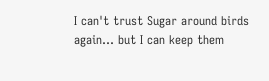I can't trust Sugar around birds again... but I can keep them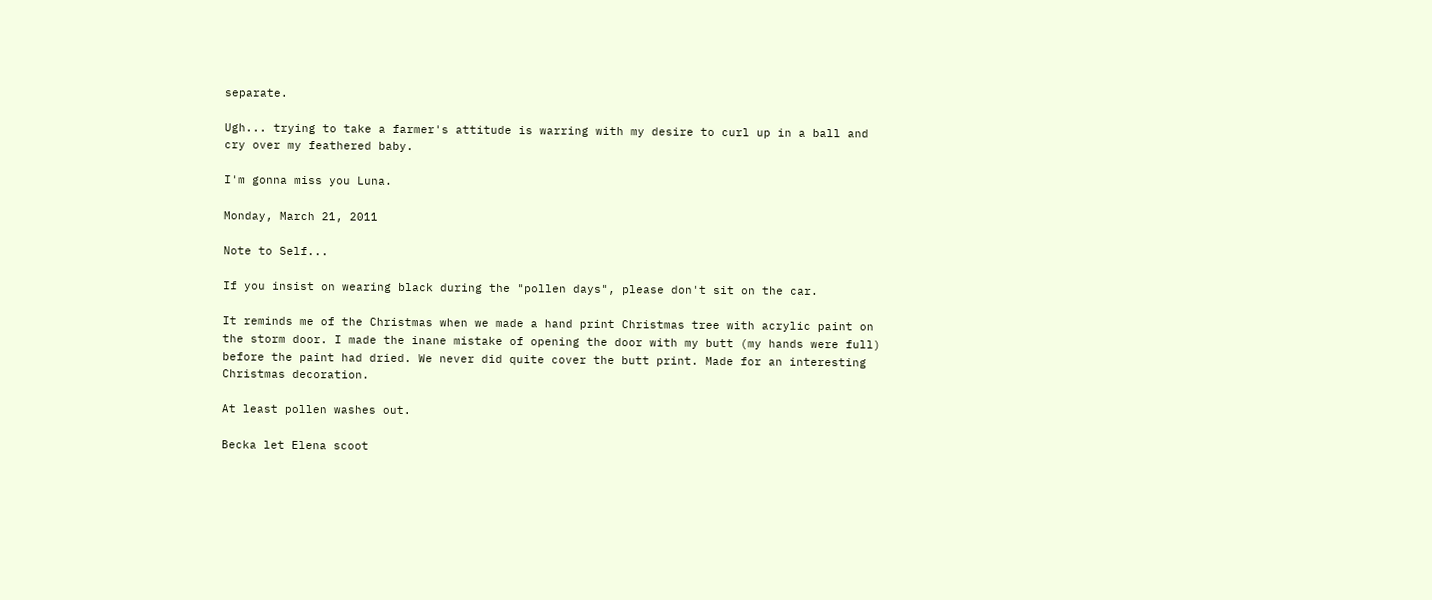separate.

Ugh... trying to take a farmer's attitude is warring with my desire to curl up in a ball and cry over my feathered baby.

I'm gonna miss you Luna.

Monday, March 21, 2011

Note to Self...

If you insist on wearing black during the "pollen days", please don't sit on the car.

It reminds me of the Christmas when we made a hand print Christmas tree with acrylic paint on the storm door. I made the inane mistake of opening the door with my butt (my hands were full) before the paint had dried. We never did quite cover the butt print. Made for an interesting Christmas decoration.

At least pollen washes out.

Becka let Elena scoot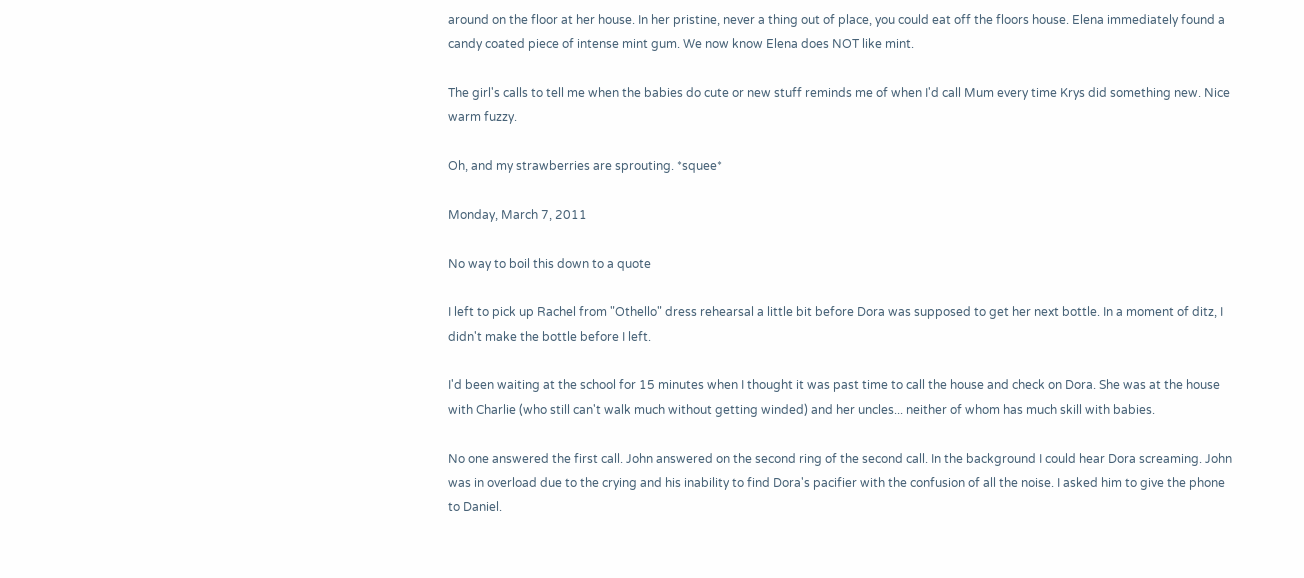around on the floor at her house. In her pristine, never a thing out of place, you could eat off the floors house. Elena immediately found a candy coated piece of intense mint gum. We now know Elena does NOT like mint.

The girl's calls to tell me when the babies do cute or new stuff reminds me of when I'd call Mum every time Krys did something new. Nice warm fuzzy.

Oh, and my strawberries are sprouting. *squee*

Monday, March 7, 2011

No way to boil this down to a quote

I left to pick up Rachel from "Othello" dress rehearsal a little bit before Dora was supposed to get her next bottle. In a moment of ditz, I didn't make the bottle before I left.

I'd been waiting at the school for 15 minutes when I thought it was past time to call the house and check on Dora. She was at the house with Charlie (who still can't walk much without getting winded) and her uncles... neither of whom has much skill with babies.

No one answered the first call. John answered on the second ring of the second call. In the background I could hear Dora screaming. John was in overload due to the crying and his inability to find Dora's pacifier with the confusion of all the noise. I asked him to give the phone to Daniel.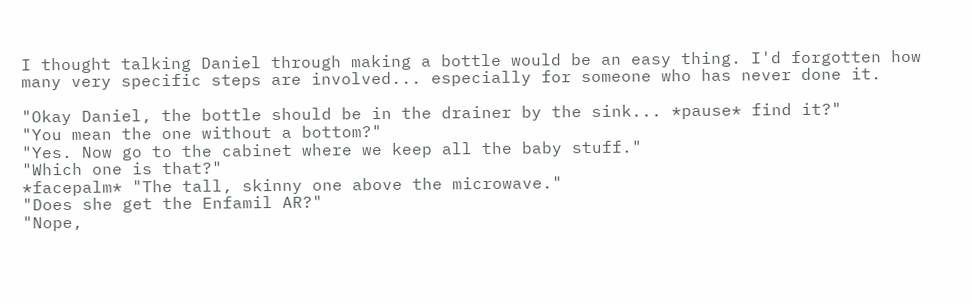I thought talking Daniel through making a bottle would be an easy thing. I'd forgotten how many very specific steps are involved... especially for someone who has never done it.

"Okay Daniel, the bottle should be in the drainer by the sink... *pause* find it?"
"You mean the one without a bottom?"
"Yes. Now go to the cabinet where we keep all the baby stuff."
"Which one is that?"
*facepalm* "The tall, skinny one above the microwave."
"Does she get the Enfamil AR?"
"Nope,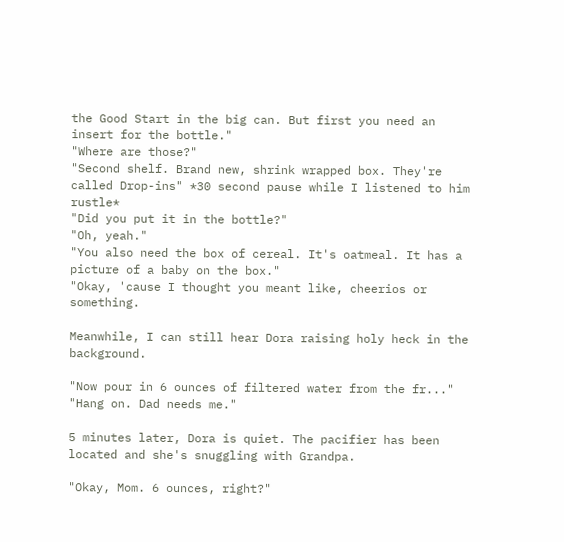the Good Start in the big can. But first you need an insert for the bottle."
"Where are those?"
"Second shelf. Brand new, shrink wrapped box. They're called Drop-ins" *30 second pause while I listened to him rustle*
"Did you put it in the bottle?"
"Oh, yeah."
"You also need the box of cereal. It's oatmeal. It has a picture of a baby on the box."
"Okay, 'cause I thought you meant like, cheerios or something.

Meanwhile, I can still hear Dora raising holy heck in the background.

"Now pour in 6 ounces of filtered water from the fr..."
"Hang on. Dad needs me."

5 minutes later, Dora is quiet. The pacifier has been located and she's snuggling with Grandpa.

"Okay, Mom. 6 ounces, right?"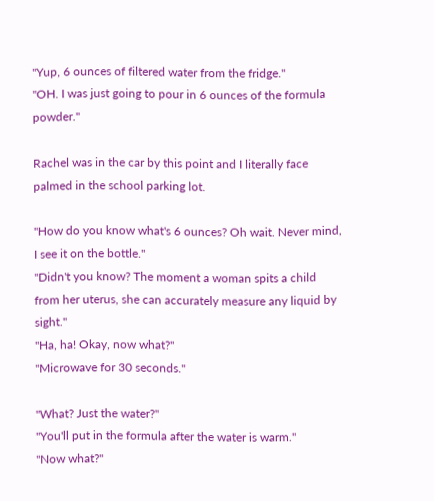"Yup, 6 ounces of filtered water from the fridge."
"OH. I was just going to pour in 6 ounces of the formula powder."

Rachel was in the car by this point and I literally face palmed in the school parking lot.

"How do you know what's 6 ounces? Oh wait. Never mind, I see it on the bottle."
"Didn't you know? The moment a woman spits a child from her uterus, she can accurately measure any liquid by sight."
"Ha, ha! Okay, now what?"
"Microwave for 30 seconds."

"What? Just the water?"
"You'll put in the formula after the water is warm."
"Now what?"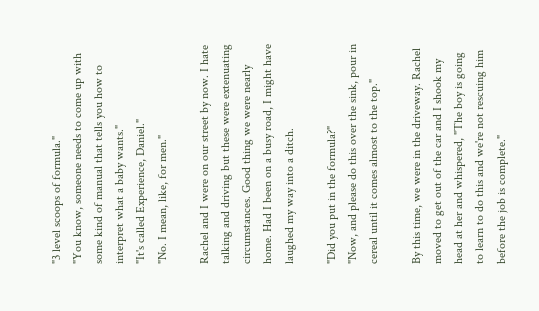"3 level scoops of formula."
"You know, someone needs to come up with some kind of manual that tells you how to interpret what a baby wants."
"It's called Experience, Daniel."
"No. I mean, like, for men."

Rachel and I were on our street by now. I hate talking and driving but these were extenuating circumstances. Good thing we were nearly home. Had I been on a busy road, I might have laughed my way into a ditch.

"Did you put in the formula?"
"Now, and please do this over the sink, pour in cereal until it comes almost to the top."

By this time, we were in the driveway. Rachel moved to get out of the car and I shook my head at her and whispered, "The boy is going to learn to do this and we're not rescuing him before the job is complete."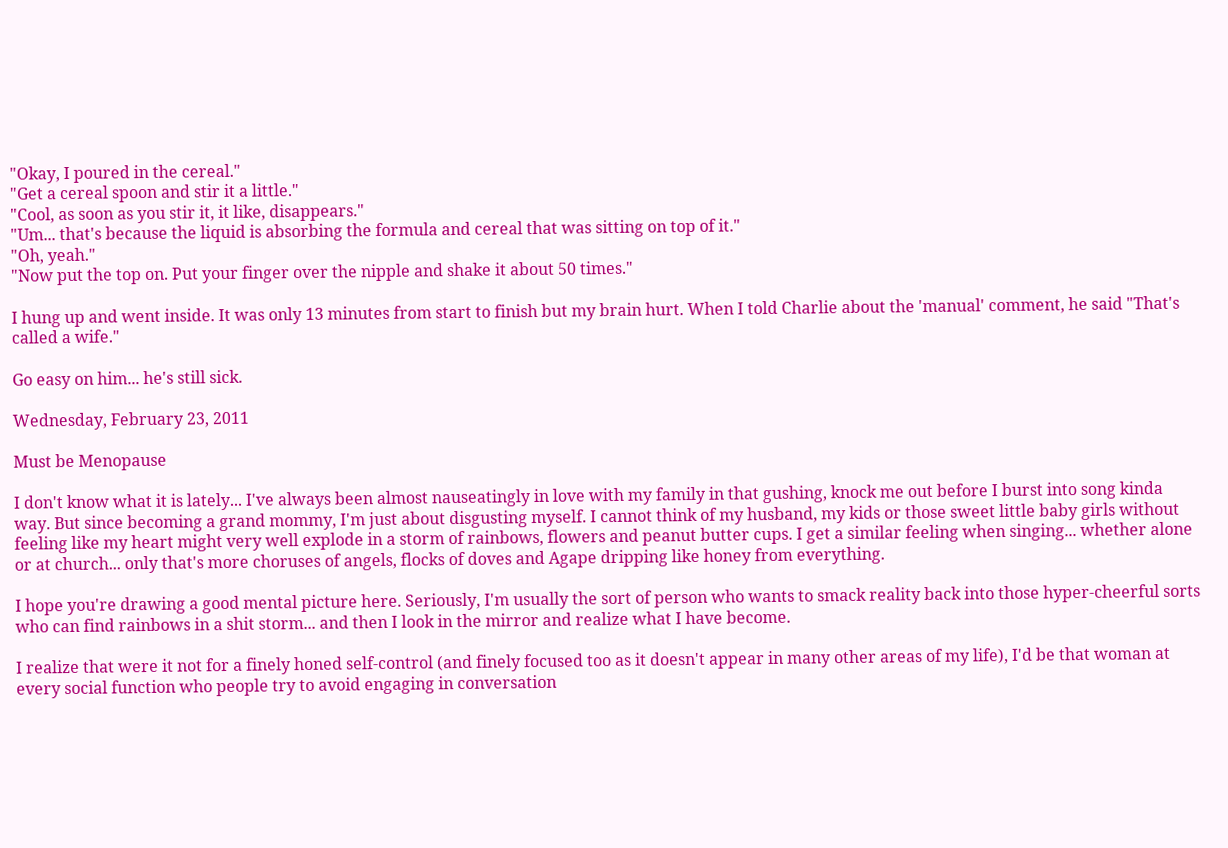"Okay, I poured in the cereal."
"Get a cereal spoon and stir it a little."
"Cool, as soon as you stir it, it like, disappears."
"Um... that's because the liquid is absorbing the formula and cereal that was sitting on top of it."
"Oh, yeah."
"Now put the top on. Put your finger over the nipple and shake it about 50 times."

I hung up and went inside. It was only 13 minutes from start to finish but my brain hurt. When I told Charlie about the 'manual' comment, he said "That's called a wife."

Go easy on him... he's still sick.

Wednesday, February 23, 2011

Must be Menopause

I don't know what it is lately... I've always been almost nauseatingly in love with my family in that gushing, knock me out before I burst into song kinda way. But since becoming a grand mommy, I'm just about disgusting myself. I cannot think of my husband, my kids or those sweet little baby girls without feeling like my heart might very well explode in a storm of rainbows, flowers and peanut butter cups. I get a similar feeling when singing... whether alone or at church... only that's more choruses of angels, flocks of doves and Agape dripping like honey from everything.

I hope you're drawing a good mental picture here. Seriously, I'm usually the sort of person who wants to smack reality back into those hyper-cheerful sorts who can find rainbows in a shit storm... and then I look in the mirror and realize what I have become.

I realize that were it not for a finely honed self-control (and finely focused too as it doesn't appear in many other areas of my life), I'd be that woman at every social function who people try to avoid engaging in conversation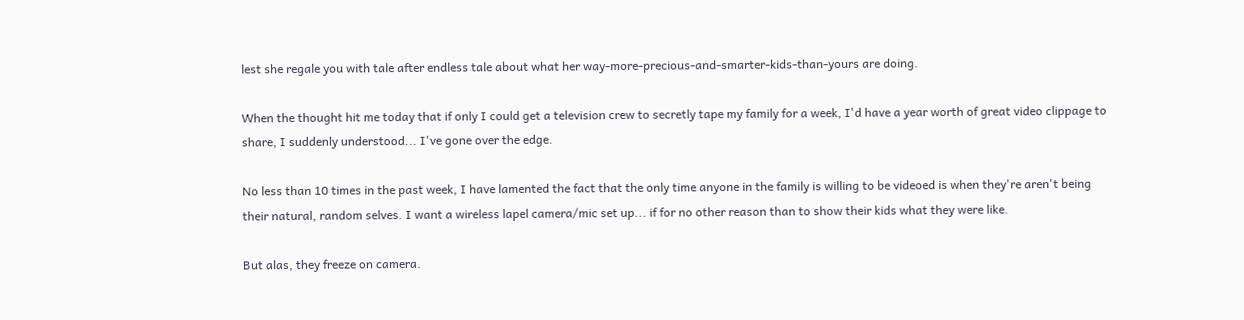lest she regale you with tale after endless tale about what her way-more-precious-and-smarter-kids-than-yours are doing.

When the thought hit me today that if only I could get a television crew to secretly tape my family for a week, I'd have a year worth of great video clippage to share, I suddenly understood... I've gone over the edge.

No less than 10 times in the past week, I have lamented the fact that the only time anyone in the family is willing to be videoed is when they're aren't being their natural, random selves. I want a wireless lapel camera/mic set up... if for no other reason than to show their kids what they were like.

But alas, they freeze on camera.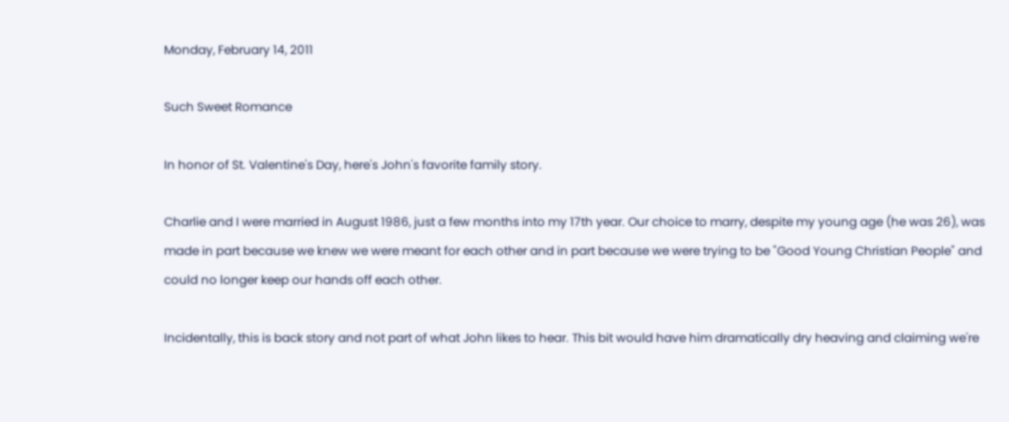Monday, February 14, 2011

Such Sweet Romance

In honor of St. Valentine's Day, here's John's favorite family story.

Charlie and I were married in August 1986, just a few months into my 17th year. Our choice to marry, despite my young age (he was 26), was made in part because we knew we were meant for each other and in part because we were trying to be "Good Young Christian People" and could no longer keep our hands off each other.

Incidentally, this is back story and not part of what John likes to hear. This bit would have him dramatically dry heaving and claiming we're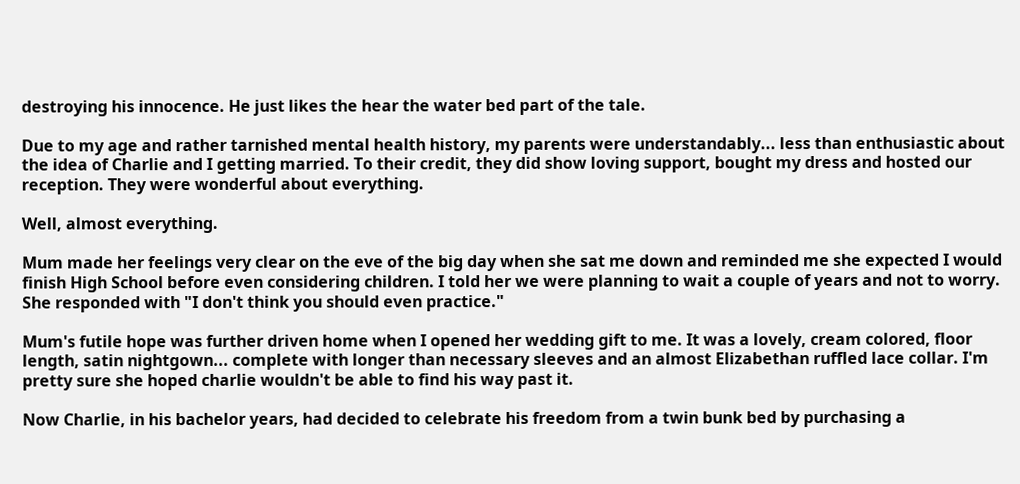destroying his innocence. He just likes the hear the water bed part of the tale.

Due to my age and rather tarnished mental health history, my parents were understandably... less than enthusiastic about the idea of Charlie and I getting married. To their credit, they did show loving support, bought my dress and hosted our reception. They were wonderful about everything.

Well, almost everything.

Mum made her feelings very clear on the eve of the big day when she sat me down and reminded me she expected I would finish High School before even considering children. I told her we were planning to wait a couple of years and not to worry. She responded with "I don't think you should even practice."

Mum's futile hope was further driven home when I opened her wedding gift to me. It was a lovely, cream colored, floor length, satin nightgown... complete with longer than necessary sleeves and an almost Elizabethan ruffled lace collar. I'm pretty sure she hoped charlie wouldn't be able to find his way past it.

Now Charlie, in his bachelor years, had decided to celebrate his freedom from a twin bunk bed by purchasing a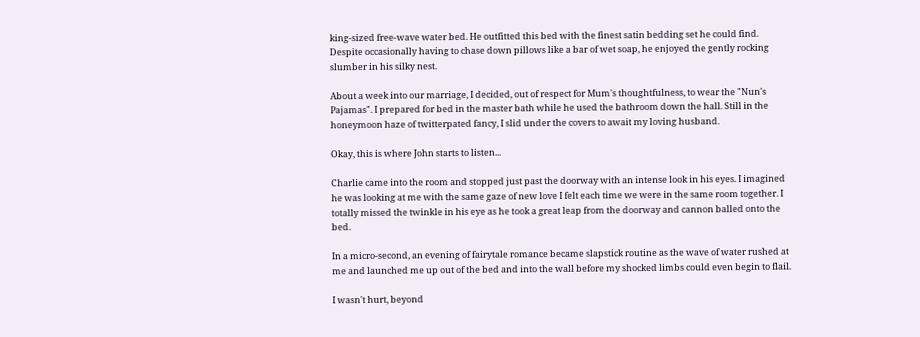king-sized free-wave water bed. He outfitted this bed with the finest satin bedding set he could find. Despite occasionally having to chase down pillows like a bar of wet soap, he enjoyed the gently rocking slumber in his silky nest.

About a week into our marriage, I decided, out of respect for Mum's thoughtfulness, to wear the "Nun's Pajamas". I prepared for bed in the master bath while he used the bathroom down the hall. Still in the honeymoon haze of twitterpated fancy, I slid under the covers to await my loving husband.

Okay, this is where John starts to listen...

Charlie came into the room and stopped just past the doorway with an intense look in his eyes. I imagined he was looking at me with the same gaze of new love I felt each time we were in the same room together. I totally missed the twinkle in his eye as he took a great leap from the doorway and cannon balled onto the bed.

In a micro-second, an evening of fairytale romance became slapstick routine as the wave of water rushed at me and launched me up out of the bed and into the wall before my shocked limbs could even begin to flail.

I wasn't hurt, beyond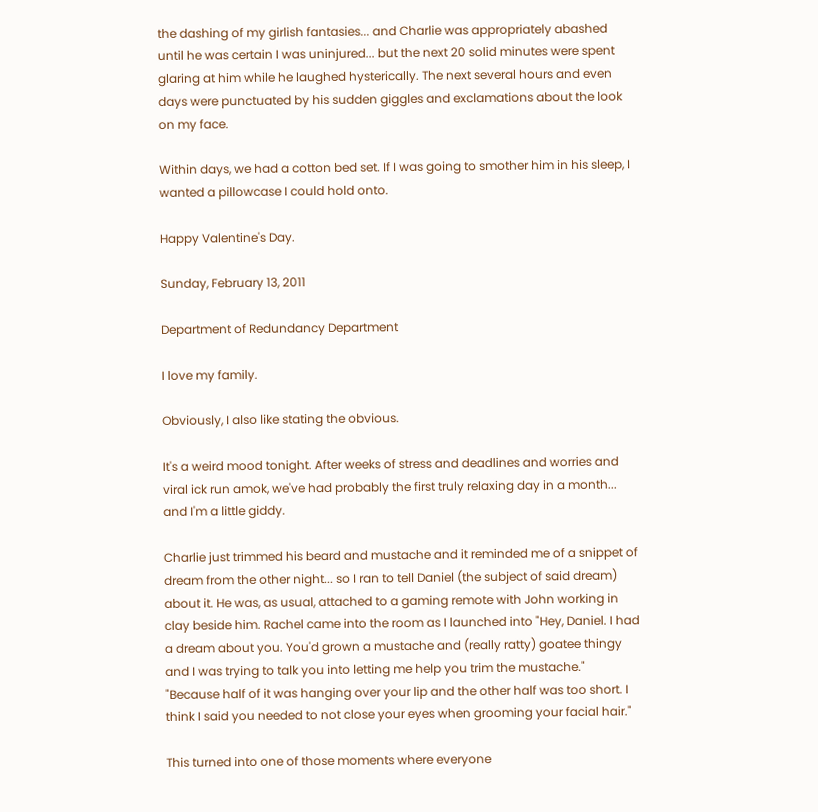the dashing of my girlish fantasies... and Charlie was appropriately abashed until he was certain I was uninjured... but the next 20 solid minutes were spent glaring at him while he laughed hysterically. The next several hours and even days were punctuated by his sudden giggles and exclamations about the look on my face.

Within days, we had a cotton bed set. If I was going to smother him in his sleep, I wanted a pillowcase I could hold onto.

Happy Valentine's Day.

Sunday, February 13, 2011

Department of Redundancy Department

I love my family.

Obviously, I also like stating the obvious.

It's a weird mood tonight. After weeks of stress and deadlines and worries and viral ick run amok, we've had probably the first truly relaxing day in a month... and I'm a little giddy.

Charlie just trimmed his beard and mustache and it reminded me of a snippet of dream from the other night... so I ran to tell Daniel (the subject of said dream) about it. He was, as usual, attached to a gaming remote with John working in clay beside him. Rachel came into the room as I launched into "Hey, Daniel. I had a dream about you. You'd grown a mustache and (really ratty) goatee thingy and I was trying to talk you into letting me help you trim the mustache."
"Because half of it was hanging over your lip and the other half was too short. I think I said you needed to not close your eyes when grooming your facial hair."

This turned into one of those moments where everyone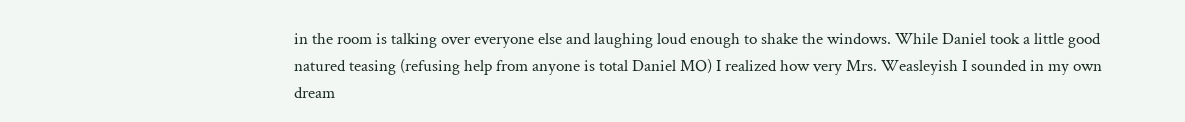in the room is talking over everyone else and laughing loud enough to shake the windows. While Daniel took a little good natured teasing (refusing help from anyone is total Daniel MO) I realized how very Mrs. Weasleyish I sounded in my own dream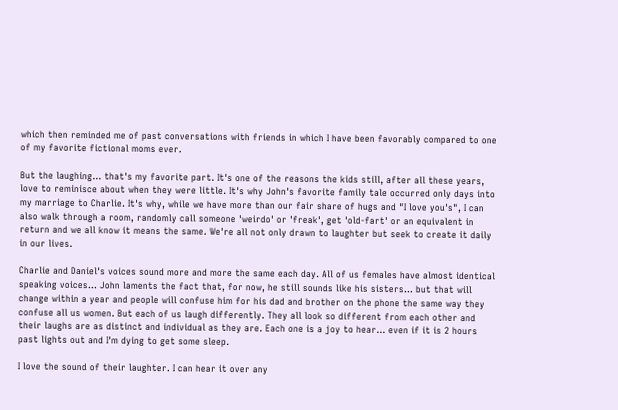which then reminded me of past conversations with friends in which I have been favorably compared to one of my favorite fictional moms ever.

But the laughing... that's my favorite part. It's one of the reasons the kids still, after all these years, love to reminisce about when they were little. It's why John's favorite family tale occurred only days into my marriage to Charlie. It's why, while we have more than our fair share of hugs and "I love you's", I can also walk through a room, randomly call someone 'weirdo' or 'freak', get 'old-fart' or an equivalent in return and we all know it means the same. We're all not only drawn to laughter but seek to create it daily in our lives.

Charlie and Daniel's voices sound more and more the same each day. All of us females have almost identical speaking voices... John laments the fact that, for now, he still sounds like his sisters... but that will change within a year and people will confuse him for his dad and brother on the phone the same way they confuse all us women. But each of us laugh differently. They all look so different from each other and their laughs are as distinct and individual as they are. Each one is a joy to hear... even if it is 2 hours past lights out and I'm dying to get some sleep.

I love the sound of their laughter. I can hear it over any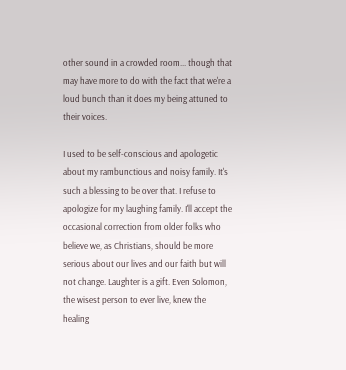other sound in a crowded room... though that may have more to do with the fact that we're a loud bunch than it does my being attuned to their voices.

I used to be self-conscious and apologetic about my rambunctious and noisy family. It's such a blessing to be over that. I refuse to apologize for my laughing family. I'll accept the occasional correction from older folks who believe we, as Christians, should be more serious about our lives and our faith but will not change. Laughter is a gift. Even Solomon, the wisest person to ever live, knew the healing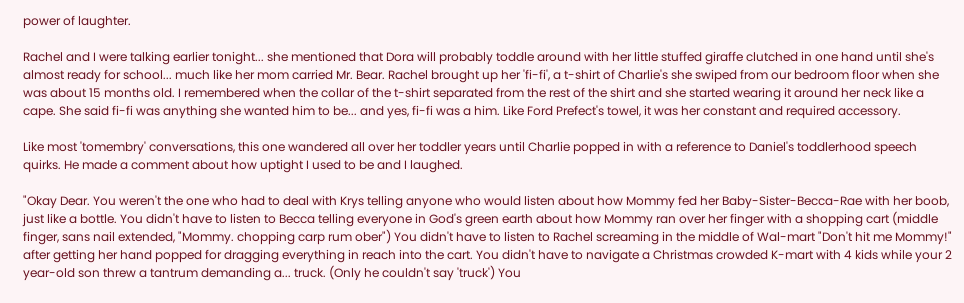power of laughter.

Rachel and I were talking earlier tonight... she mentioned that Dora will probably toddle around with her little stuffed giraffe clutched in one hand until she's almost ready for school... much like her mom carried Mr. Bear. Rachel brought up her 'fi-fi', a t-shirt of Charlie's she swiped from our bedroom floor when she was about 15 months old. I remembered when the collar of the t-shirt separated from the rest of the shirt and she started wearing it around her neck like a cape. She said fi-fi was anything she wanted him to be... and yes, fi-fi was a him. Like Ford Prefect's towel, it was her constant and required accessory.

Like most 'tomembry' conversations, this one wandered all over her toddler years until Charlie popped in with a reference to Daniel's toddlerhood speech quirks. He made a comment about how uptight I used to be and I laughed.

"Okay Dear. You weren't the one who had to deal with Krys telling anyone who would listen about how Mommy fed her Baby-Sister-Becca-Rae with her boob, just like a bottle. You didn't have to listen to Becca telling everyone in God's green earth about how Mommy ran over her finger with a shopping cart (middle finger, sans nail extended, "Mommy. chopping carp rum ober") You didn't have to listen to Rachel screaming in the middle of Wal-mart "Don't hit me Mommy!" after getting her hand popped for dragging everything in reach into the cart. You didn't have to navigate a Christmas crowded K-mart with 4 kids while your 2 year-old son threw a tantrum demanding a... truck. (Only he couldn't say 'truck') You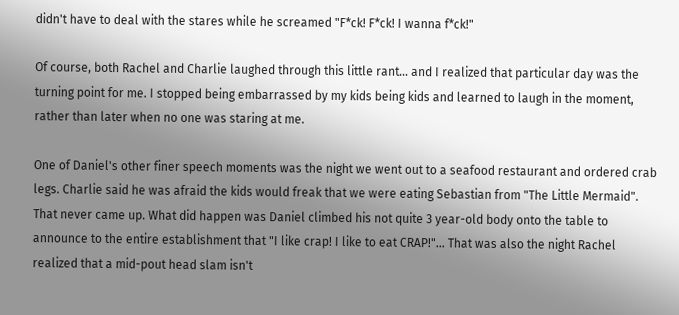didn't have to deal with the stares while he screamed "F*ck! F*ck! I wanna f*ck!"

Of course, both Rachel and Charlie laughed through this little rant... and I realized that particular day was the turning point for me. I stopped being embarrassed by my kids being kids and learned to laugh in the moment, rather than later when no one was staring at me.

One of Daniel's other finer speech moments was the night we went out to a seafood restaurant and ordered crab legs. Charlie said he was afraid the kids would freak that we were eating Sebastian from "The Little Mermaid". That never came up. What did happen was Daniel climbed his not quite 3 year-old body onto the table to announce to the entire establishment that "I like crap! I like to eat CRAP!"... That was also the night Rachel realized that a mid-pout head slam isn't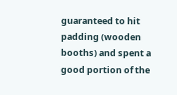guaranteed to hit padding (wooden booths) and spent a good portion of the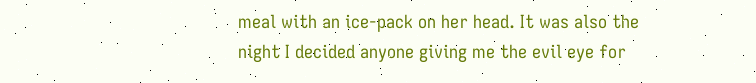meal with an ice-pack on her head. It was also the night I decided anyone giving me the evil eye for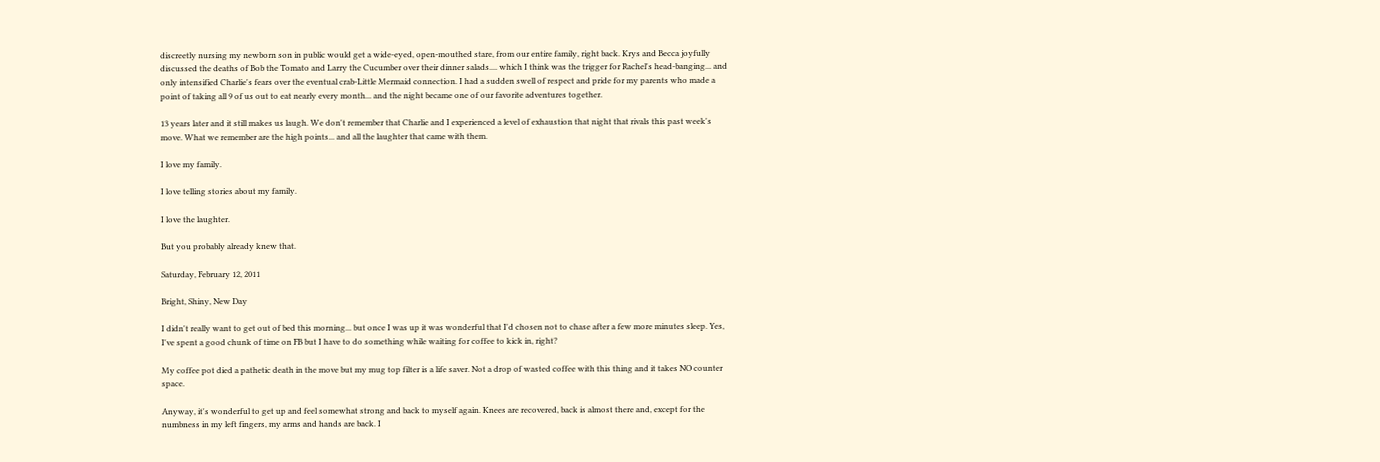discreetly nursing my newborn son in public would get a wide-eyed, open-mouthed stare, from our entire family, right back. Krys and Becca joyfully discussed the deaths of Bob the Tomato and Larry the Cucumber over their dinner salads.... which I think was the trigger for Rachel's head-banging... and only intensified Charlie's fears over the eventual crab-Little Mermaid connection. I had a sudden swell of respect and pride for my parents who made a point of taking all 9 of us out to eat nearly every month... and the night became one of our favorite adventures together.

13 years later and it still makes us laugh. We don't remember that Charlie and I experienced a level of exhaustion that night that rivals this past week's move. What we remember are the high points... and all the laughter that came with them.

I love my family.

I love telling stories about my family.

I love the laughter.

But you probably already knew that.

Saturday, February 12, 2011

Bright, Shiny, New Day

I didn't really want to get out of bed this morning... but once I was up it was wonderful that I'd chosen not to chase after a few more minutes sleep. Yes, I've spent a good chunk of time on FB but I have to do something while waiting for coffee to kick in, right?

My coffee pot died a pathetic death in the move but my mug top filter is a life saver. Not a drop of wasted coffee with this thing and it takes NO counter space.

Anyway, it's wonderful to get up and feel somewhat strong and back to myself again. Knees are recovered, back is almost there and, except for the numbness in my left fingers, my arms and hands are back. I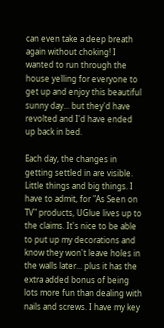can even take a deep breath again without choking! I wanted to run through the house yelling for everyone to get up and enjoy this beautiful sunny day... but they'd have revolted and I'd have ended up back in bed.

Each day, the changes in getting settled in are visible. Little things and big things. I have to admit, for "As Seen on TV" products, UGlue lives up to the claims. It's nice to be able to put up my decorations and know they won't leave holes in the walls later... plus it has the extra added bonus of being lots more fun than dealing with nails and screws. I have my key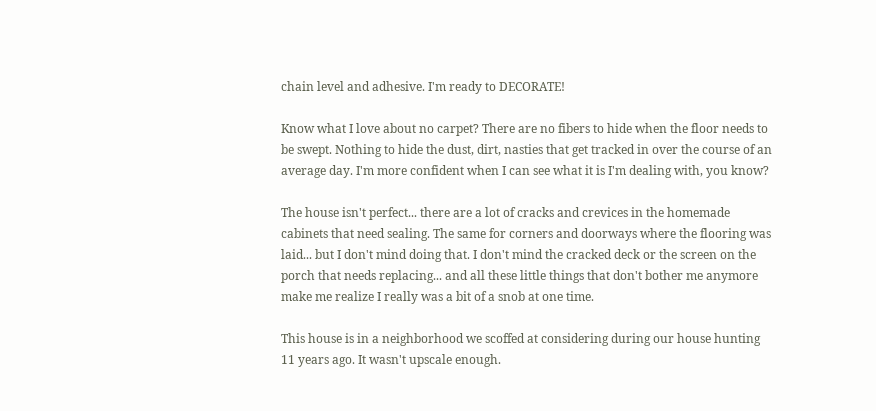chain level and adhesive. I'm ready to DECORATE!

Know what I love about no carpet? There are no fibers to hide when the floor needs to be swept. Nothing to hide the dust, dirt, nasties that get tracked in over the course of an average day. I'm more confident when I can see what it is I'm dealing with, you know?

The house isn't perfect... there are a lot of cracks and crevices in the homemade cabinets that need sealing. The same for corners and doorways where the flooring was laid... but I don't mind doing that. I don't mind the cracked deck or the screen on the porch that needs replacing... and all these little things that don't bother me anymore make me realize I really was a bit of a snob at one time.

This house is in a neighborhood we scoffed at considering during our house hunting 11 years ago. It wasn't upscale enough.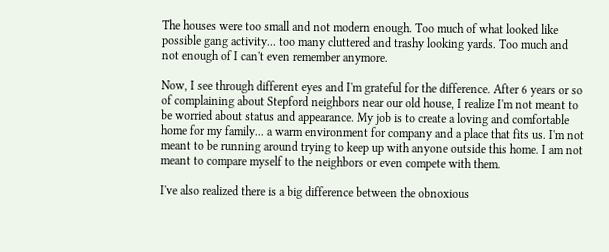The houses were too small and not modern enough. Too much of what looked like possible gang activity... too many cluttered and trashy looking yards. Too much and not enough of I can't even remember anymore.

Now, I see through different eyes and I'm grateful for the difference. After 6 years or so of complaining about Stepford neighbors near our old house, I realize I'm not meant to be worried about status and appearance. My job is to create a loving and comfortable home for my family... a warm environment for company and a place that fits us. I'm not meant to be running around trying to keep up with anyone outside this home. I am not meant to compare myself to the neighbors or even compete with them.

I've also realized there is a big difference between the obnoxious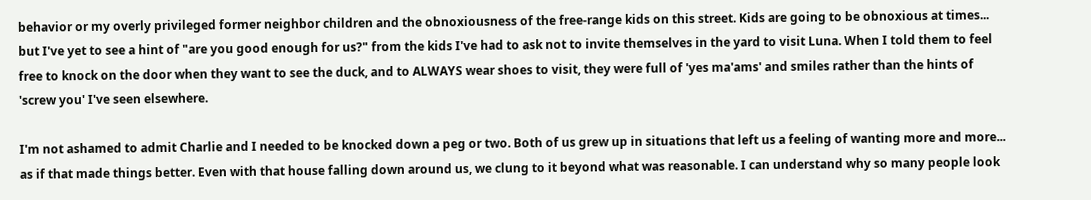behavior or my overly privileged former neighbor children and the obnoxiousness of the free-range kids on this street. Kids are going to be obnoxious at times... but I've yet to see a hint of "are you good enough for us?" from the kids I've had to ask not to invite themselves in the yard to visit Luna. When I told them to feel free to knock on the door when they want to see the duck, and to ALWAYS wear shoes to visit, they were full of 'yes ma'ams' and smiles rather than the hints of 'screw you' I've seen elsewhere.

I'm not ashamed to admit Charlie and I needed to be knocked down a peg or two. Both of us grew up in situations that left us a feeling of wanting more and more... as if that made things better. Even with that house falling down around us, we clung to it beyond what was reasonable. I can understand why so many people look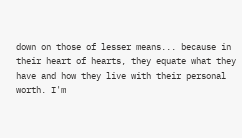down on those of lesser means... because in their heart of hearts, they equate what they have and how they live with their personal worth. I'm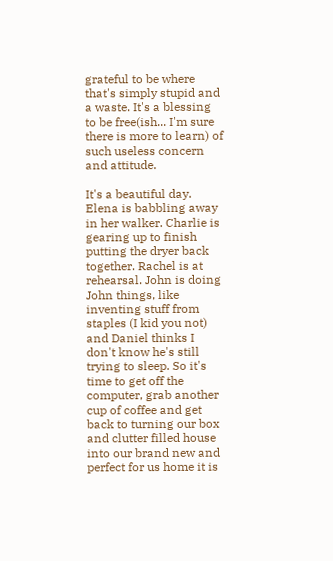grateful to be where that's simply stupid and a waste. It's a blessing to be free(ish... I'm sure there is more to learn) of such useless concern and attitude.

It's a beautiful day. Elena is babbling away in her walker. Charlie is gearing up to finish putting the dryer back together. Rachel is at rehearsal. John is doing John things, like inventing stuff from staples (I kid you not) and Daniel thinks I don't know he's still trying to sleep. So it's time to get off the computer, grab another cup of coffee and get back to turning our box and clutter filled house into our brand new and perfect for us home it is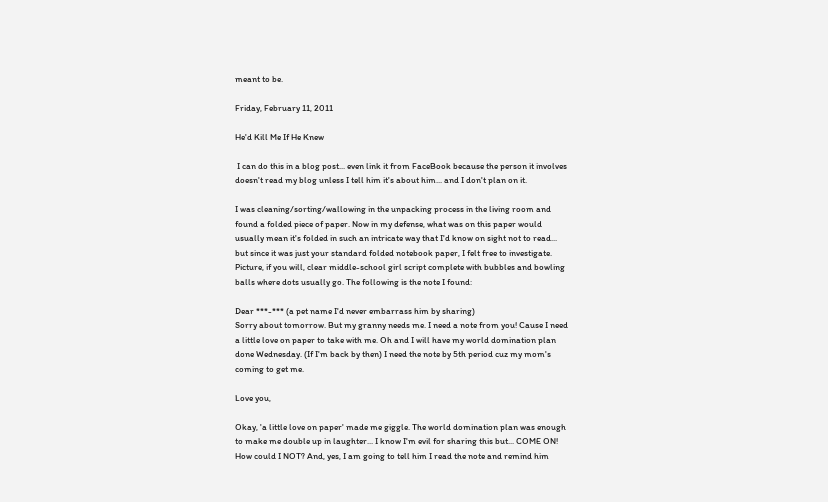meant to be.

Friday, February 11, 2011

He'd Kill Me If He Knew

 I can do this in a blog post... even link it from FaceBook because the person it involves doesn't read my blog unless I tell him it's about him... and I don't plan on it.

I was cleaning/sorting/wallowing in the unpacking process in the living room and found a folded piece of paper. Now in my defense, what was on this paper would usually mean it's folded in such an intricate way that I'd know on sight not to read... but since it was just your standard folded notebook paper, I felt free to investigate. Picture, if you will, clear middle-school girl script complete with bubbles and bowling balls where dots usually go. The following is the note I found:

Dear ***-*** (a pet name I'd never embarrass him by sharing)
Sorry about tomorrow. But my granny needs me. I need a note from you! Cause I need a little love on paper to take with me. Oh and I will have my world domination plan done Wednesday. (If I'm back by then) I need the note by 5th period cuz my mom's coming to get me.

Love you,

Okay, 'a little love on paper' made me giggle. The world domination plan was enough to make me double up in laughter... I know I'm evil for sharing this but... COME ON! How could I NOT? And, yes, I am going to tell him I read the note and remind him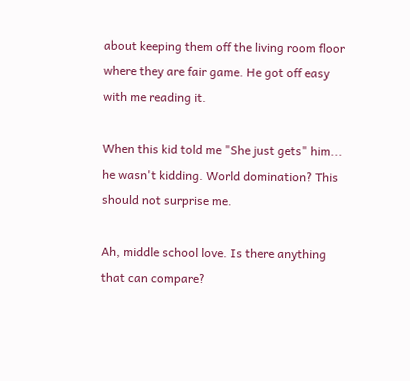about keeping them off the living room floor where they are fair game. He got off easy with me reading it.

When this kid told me "She just gets" him... he wasn't kidding. World domination? This should not surprise me.

Ah, middle school love. Is there anything that can compare?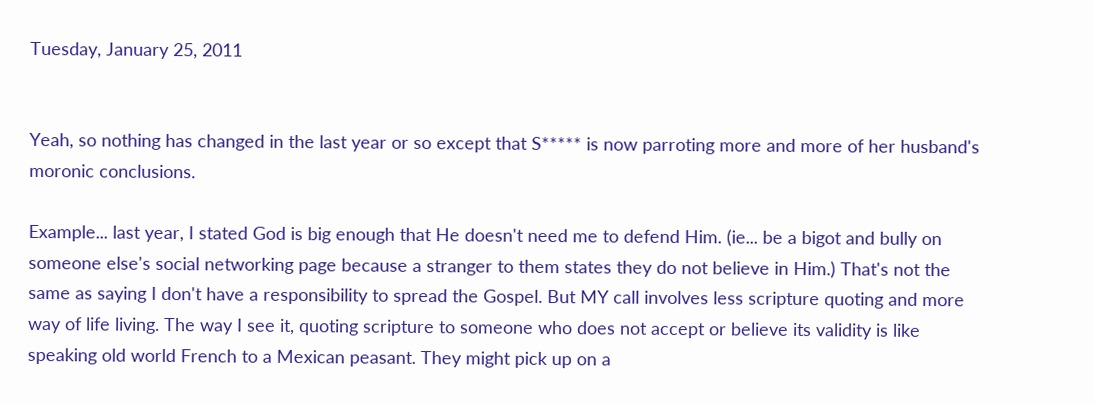Tuesday, January 25, 2011


Yeah, so nothing has changed in the last year or so except that S***** is now parroting more and more of her husband's moronic conclusions.

Example... last year, I stated God is big enough that He doesn't need me to defend Him. (ie... be a bigot and bully on someone else's social networking page because a stranger to them states they do not believe in Him.) That's not the same as saying I don't have a responsibility to spread the Gospel. But MY call involves less scripture quoting and more way of life living. The way I see it, quoting scripture to someone who does not accept or believe its validity is like speaking old world French to a Mexican peasant. They might pick up on a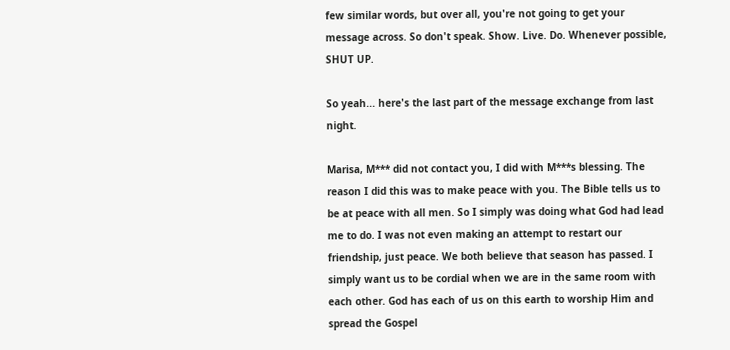few similar words, but over all, you're not going to get your message across. So don't speak. Show. Live. Do. Whenever possible, SHUT UP.

So yeah... here's the last part of the message exchange from last night.

Marisa, M*** did not contact you, I did with M***s blessing. The reason I did this was to make peace with you. The Bible tells us to be at peace with all men. So I simply was doing what God had lead me to do. I was not even making an attempt to restart our friendship, just peace. We both believe that season has passed. I simply want us to be cordial when we are in the same room with each other. God has each of us on this earth to worship Him and spread the Gospel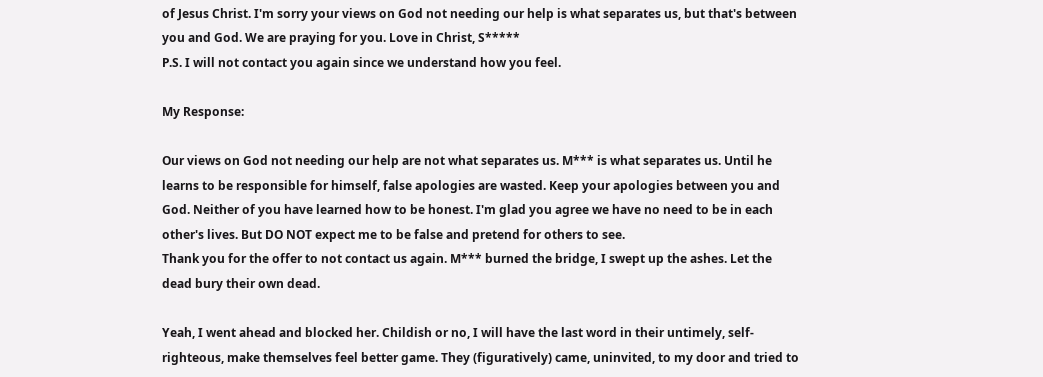of Jesus Christ. I'm sorry your views on God not needing our help is what separates us, but that's between you and God. We are praying for you. Love in Christ, S*****
P.S. I will not contact you again since we understand how you feel.

My Response:

Our views on God not needing our help are not what separates us. M*** is what separates us. Until he learns to be responsible for himself, false apologies are wasted. Keep your apologies between you and God. Neither of you have learned how to be honest. I'm glad you agree we have no need to be in each other's lives. But DO NOT expect me to be false and pretend for others to see.
Thank you for the offer to not contact us again. M*** burned the bridge, I swept up the ashes. Let the dead bury their own dead.

Yeah, I went ahead and blocked her. Childish or no, I will have the last word in their untimely, self-righteous, make themselves feel better game. They (figuratively) came, uninvited, to my door and tried to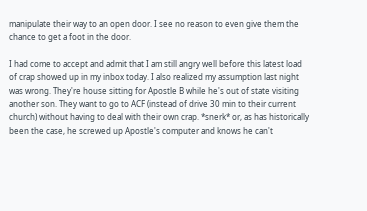manipulate their way to an open door. I see no reason to even give them the chance to get a foot in the door.

I had come to accept and admit that I am still angry well before this latest load of crap showed up in my inbox today. I also realized my assumption last night was wrong. They're house sitting for Apostle B while he's out of state visiting another son. They want to go to ACF (instead of drive 30 min to their current church) without having to deal with their own crap. *snerk* or, as has historically been the case, he screwed up Apostle's computer and knows he can't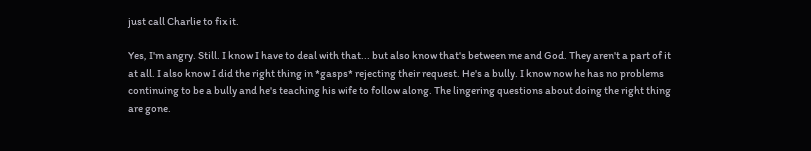just call Charlie to fix it.

Yes, I'm angry. Still. I know I have to deal with that... but also know that's between me and God. They aren't a part of it at all. I also know I did the right thing in *gasps* rejecting their request. He's a bully. I know now he has no problems continuing to be a bully and he's teaching his wife to follow along. The lingering questions about doing the right thing are gone.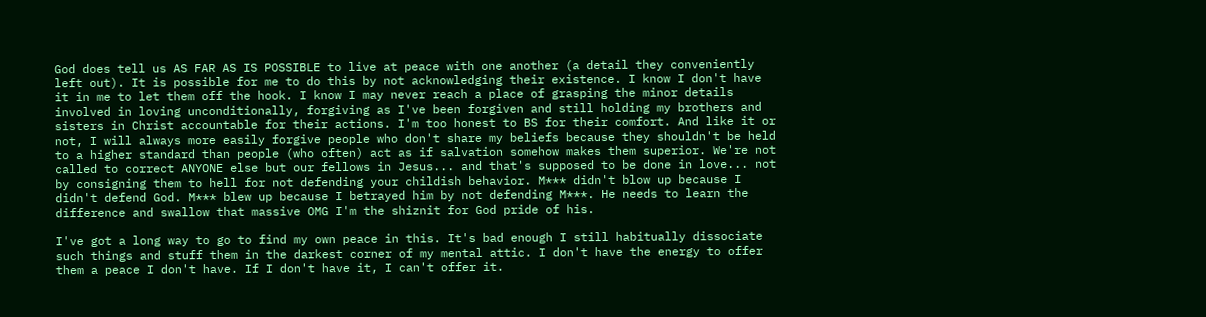God does tell us AS FAR AS IS POSSIBLE to live at peace with one another (a detail they conveniently left out). It is possible for me to do this by not acknowledging their existence. I know I don't have it in me to let them off the hook. I know I may never reach a place of grasping the minor details involved in loving unconditionally, forgiving as I've been forgiven and still holding my brothers and sisters in Christ accountable for their actions. I'm too honest to BS for their comfort. And like it or not, I will always more easily forgive people who don't share my beliefs because they shouldn't be held to a higher standard than people (who often) act as if salvation somehow makes them superior. We're not called to correct ANYONE else but our fellows in Jesus... and that's supposed to be done in love... not by consigning them to hell for not defending your childish behavior. M*** didn't blow up because I didn't defend God. M*** blew up because I betrayed him by not defending M***. He needs to learn the difference and swallow that massive OMG I'm the shiznit for God pride of his.

I've got a long way to go to find my own peace in this. It's bad enough I still habitually dissociate such things and stuff them in the darkest corner of my mental attic. I don't have the energy to offer them a peace I don't have. If I don't have it, I can't offer it.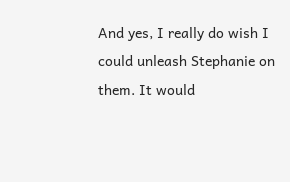And yes, I really do wish I could unleash Stephanie on them. It would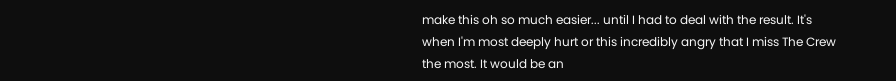make this oh so much easier... until I had to deal with the result. It's when I'm most deeply hurt or this incredibly angry that I miss The Crew the most. It would be an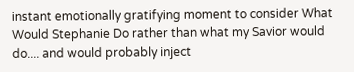instant emotionally gratifying moment to consider What Would Stephanie Do rather than what my Savior would do.... and would probably inject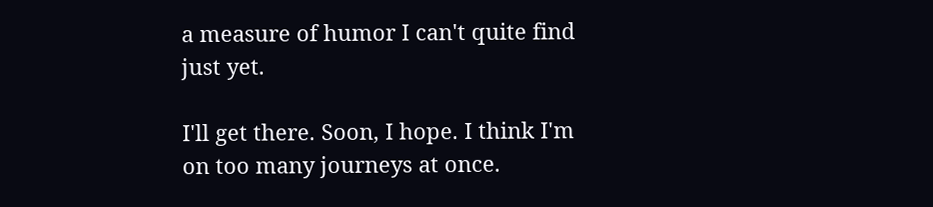a measure of humor I can't quite find just yet.

I'll get there. Soon, I hope. I think I'm on too many journeys at once.